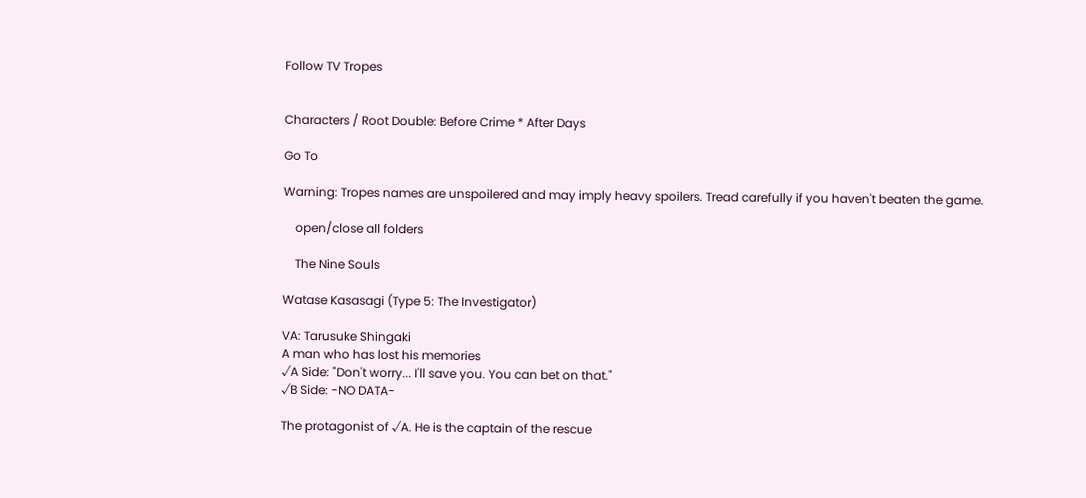Follow TV Tropes


Characters / Root Double: Before Crime * After Days

Go To

Warning: Tropes names are unspoilered and may imply heavy spoilers. Tread carefully if you haven't beaten the game.

    open/close all folders

    The Nine Souls

Watase Kasasagi (Type 5: The Investigator)

VA: Tarusuke Shingaki
A man who has lost his memories
√A Side: "Don't worry... I'll save you. You can bet on that."
√B Side: -NO DATA-

The protagonist of √A. He is the captain of the rescue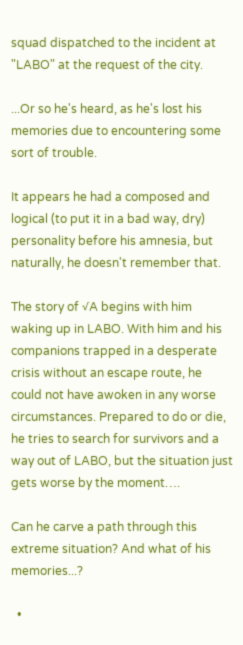squad dispatched to the incident at "LABO" at the request of the city.

...Or so he's heard, as he's lost his memories due to encountering some sort of trouble.

It appears he had a composed and logical (to put it in a bad way, dry) personality before his amnesia, but naturally, he doesn't remember that.

The story of √A begins with him waking up in LABO. With him and his companions trapped in a desperate crisis without an escape route, he could not have awoken in any worse circumstances. Prepared to do or die, he tries to search for survivors and a way out of LABO, but the situation just gets worse by the moment….

Can he carve a path through this extreme situation? And what of his memories...?

  •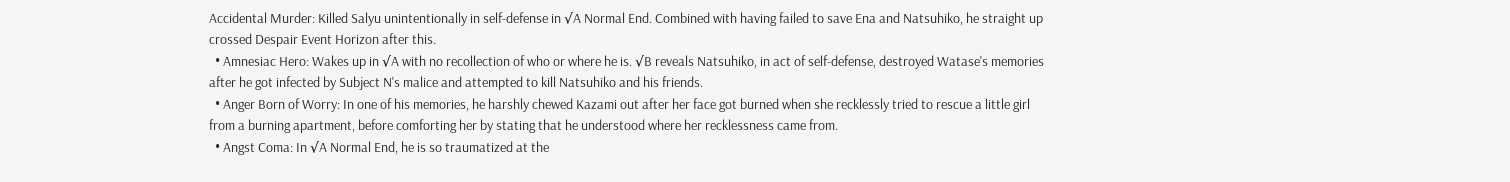Accidental Murder: Killed Salyu unintentionally in self-defense in √A Normal End. Combined with having failed to save Ena and Natsuhiko, he straight up crossed Despair Event Horizon after this.
  • Amnesiac Hero: Wakes up in √A with no recollection of who or where he is. √B reveals Natsuhiko, in act of self-defense, destroyed Watase's memories after he got infected by Subject N's malice and attempted to kill Natsuhiko and his friends.
  • Anger Born of Worry: In one of his memories, he harshly chewed Kazami out after her face got burned when she recklessly tried to rescue a little girl from a burning apartment, before comforting her by stating that he understood where her recklessness came from.
  • Angst Coma: In √A Normal End, he is so traumatized at the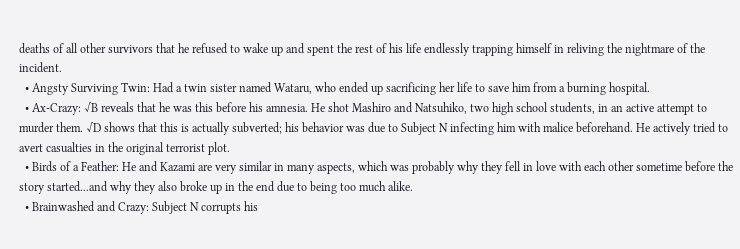deaths of all other survivors that he refused to wake up and spent the rest of his life endlessly trapping himself in reliving the nightmare of the incident.
  • Angsty Surviving Twin: Had a twin sister named Wataru, who ended up sacrificing her life to save him from a burning hospital.
  • Ax-Crazy: √B reveals that he was this before his amnesia. He shot Mashiro and Natsuhiko, two high school students, in an active attempt to murder them. √D shows that this is actually subverted; his behavior was due to Subject N infecting him with malice beforehand. He actively tried to avert casualties in the original terrorist plot.
  • Birds of a Feather: He and Kazami are very similar in many aspects, which was probably why they fell in love with each other sometime before the story started...and why they also broke up in the end due to being too much alike.
  • Brainwashed and Crazy: Subject N corrupts his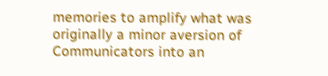memories to amplify what was originally a minor aversion of Communicators into an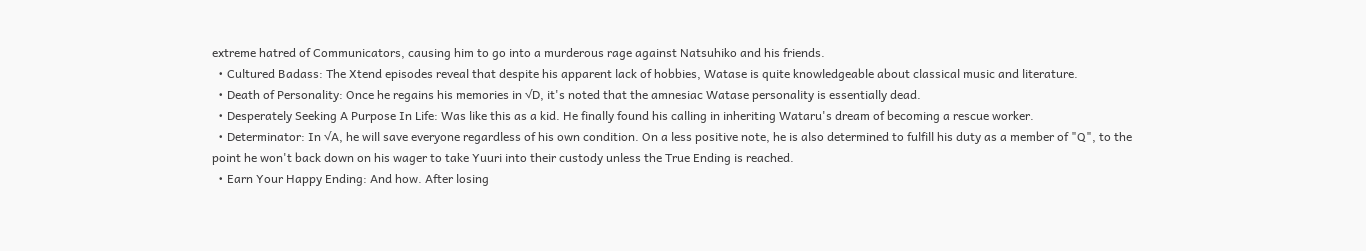extreme hatred of Communicators, causing him to go into a murderous rage against Natsuhiko and his friends.
  • Cultured Badass: The Xtend episodes reveal that despite his apparent lack of hobbies, Watase is quite knowledgeable about classical music and literature.
  • Death of Personality: Once he regains his memories in √D, it's noted that the amnesiac Watase personality is essentially dead.
  • Desperately Seeking A Purpose In Life: Was like this as a kid. He finally found his calling in inheriting Wataru's dream of becoming a rescue worker.
  • Determinator: In √A, he will save everyone regardless of his own condition. On a less positive note, he is also determined to fulfill his duty as a member of "Q", to the point he won't back down on his wager to take Yuuri into their custody unless the True Ending is reached.
  • Earn Your Happy Ending: And how. After losing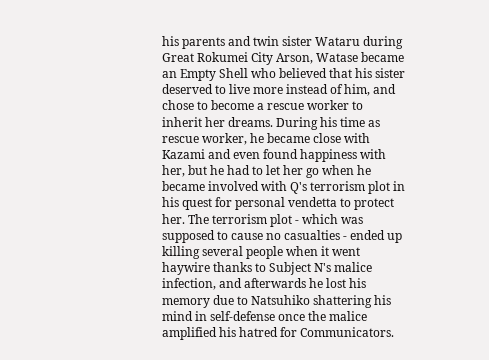his parents and twin sister Wataru during Great Rokumei City Arson, Watase became an Empty Shell who believed that his sister deserved to live more instead of him, and chose to become a rescue worker to inherit her dreams. During his time as rescue worker, he became close with Kazami and even found happiness with her, but he had to let her go when he became involved with Q's terrorism plot in his quest for personal vendetta to protect her. The terrorism plot - which was supposed to cause no casualties - ended up killing several people when it went haywire thanks to Subject N's malice infection, and afterwards he lost his memory due to Natsuhiko shattering his mind in self-defense once the malice amplified his hatred for Communicators.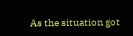As the situation got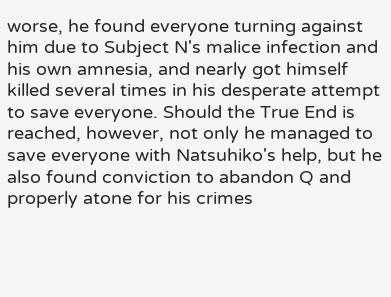worse, he found everyone turning against him due to Subject N's malice infection and his own amnesia, and nearly got himself killed several times in his desperate attempt to save everyone. Should the True End is reached, however, not only he managed to save everyone with Natsuhiko's help, but he also found conviction to abandon Q and properly atone for his crimes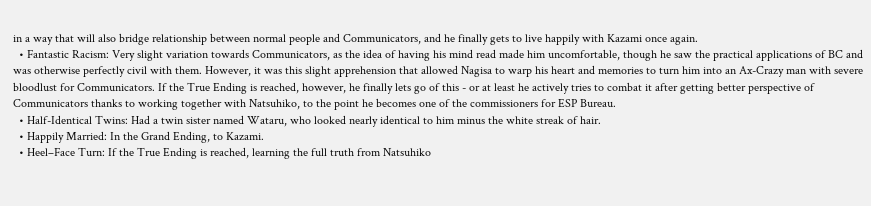in a way that will also bridge relationship between normal people and Communicators, and he finally gets to live happily with Kazami once again.
  • Fantastic Racism: Very slight variation towards Communicators, as the idea of having his mind read made him uncomfortable, though he saw the practical applications of BC and was otherwise perfectly civil with them. However, it was this slight apprehension that allowed Nagisa to warp his heart and memories to turn him into an Ax-Crazy man with severe bloodlust for Communicators. If the True Ending is reached, however, he finally lets go of this - or at least he actively tries to combat it after getting better perspective of Communicators thanks to working together with Natsuhiko, to the point he becomes one of the commissioners for ESP Bureau.
  • Half-Identical Twins: Had a twin sister named Wataru, who looked nearly identical to him minus the white streak of hair.
  • Happily Married: In the Grand Ending, to Kazami.
  • Heel–Face Turn: If the True Ending is reached, learning the full truth from Natsuhiko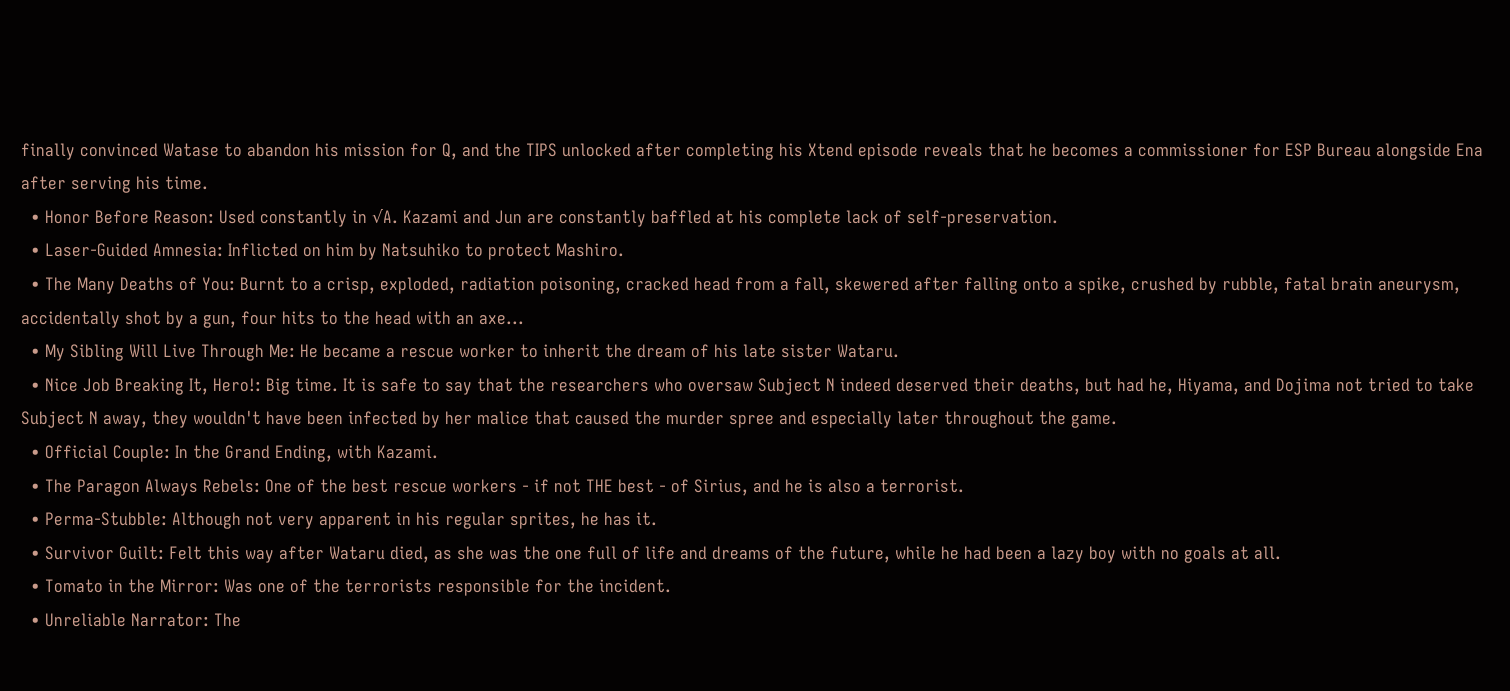finally convinced Watase to abandon his mission for Q, and the TIPS unlocked after completing his Xtend episode reveals that he becomes a commissioner for ESP Bureau alongside Ena after serving his time.
  • Honor Before Reason: Used constantly in √A. Kazami and Jun are constantly baffled at his complete lack of self-preservation.
  • Laser-Guided Amnesia: Inflicted on him by Natsuhiko to protect Mashiro.
  • The Many Deaths of You: Burnt to a crisp, exploded, radiation poisoning, cracked head from a fall, skewered after falling onto a spike, crushed by rubble, fatal brain aneurysm, accidentally shot by a gun, four hits to the head with an axe...
  • My Sibling Will Live Through Me: He became a rescue worker to inherit the dream of his late sister Wataru.
  • Nice Job Breaking It, Hero!: Big time. It is safe to say that the researchers who oversaw Subject N indeed deserved their deaths, but had he, Hiyama, and Dojima not tried to take Subject N away, they wouldn't have been infected by her malice that caused the murder spree and especially later throughout the game.
  • Official Couple: In the Grand Ending, with Kazami.
  • The Paragon Always Rebels: One of the best rescue workers - if not THE best - of Sirius, and he is also a terrorist.
  • Perma-Stubble: Although not very apparent in his regular sprites, he has it.
  • Survivor Guilt: Felt this way after Wataru died, as she was the one full of life and dreams of the future, while he had been a lazy boy with no goals at all.
  • Tomato in the Mirror: Was one of the terrorists responsible for the incident.
  • Unreliable Narrator: The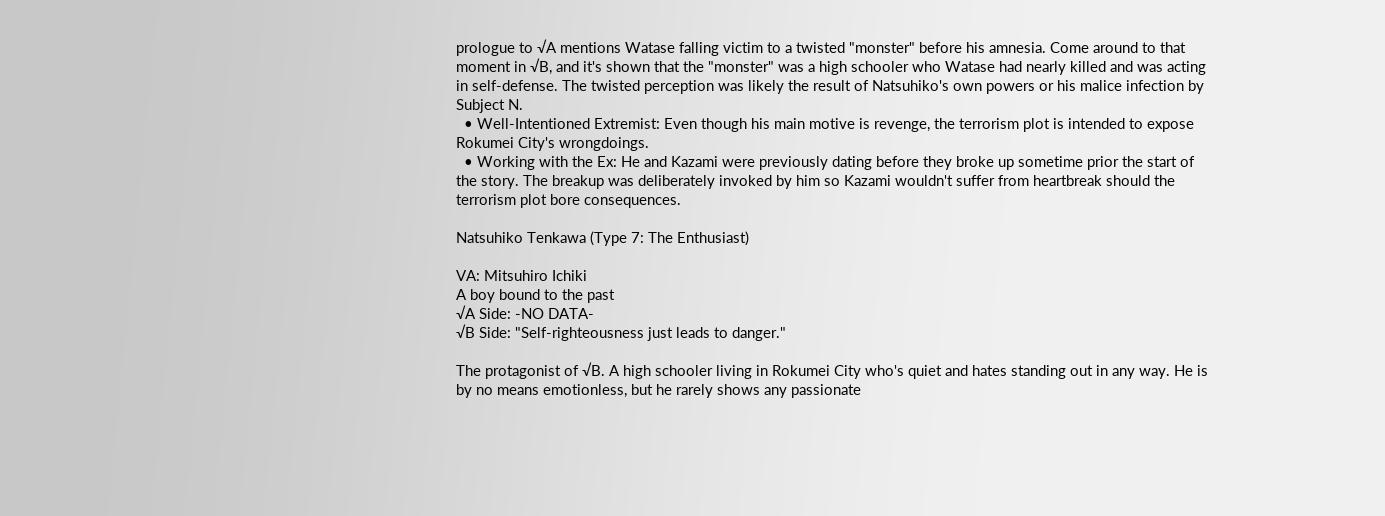prologue to √A mentions Watase falling victim to a twisted "monster" before his amnesia. Come around to that moment in √B, and it's shown that the "monster" was a high schooler who Watase had nearly killed and was acting in self-defense. The twisted perception was likely the result of Natsuhiko's own powers or his malice infection by Subject N.
  • Well-Intentioned Extremist: Even though his main motive is revenge, the terrorism plot is intended to expose Rokumei City's wrongdoings.
  • Working with the Ex: He and Kazami were previously dating before they broke up sometime prior the start of the story. The breakup was deliberately invoked by him so Kazami wouldn't suffer from heartbreak should the terrorism plot bore consequences.

Natsuhiko Tenkawa (Type 7: The Enthusiast)

VA: Mitsuhiro Ichiki
A boy bound to the past
√A Side: -NO DATA-
√B Side: "Self-righteousness just leads to danger."

The protagonist of √B. A high schooler living in Rokumei City who's quiet and hates standing out in any way. He is by no means emotionless, but he rarely shows any passionate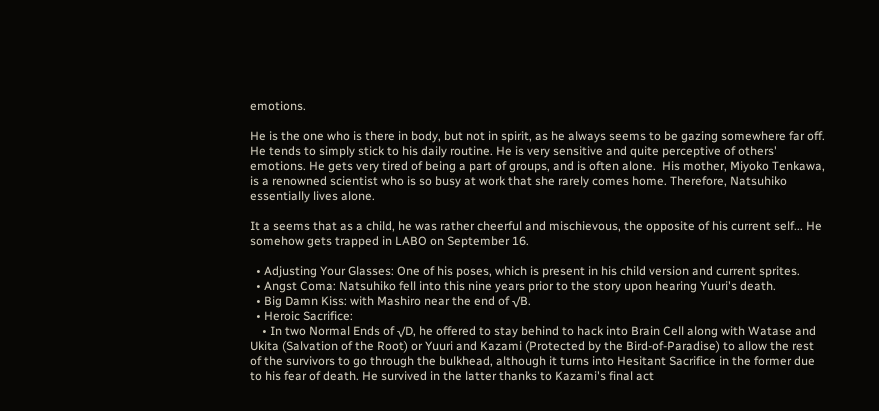emotions.

He is the one who is there in body, but not in spirit, as he always seems to be gazing somewhere far off. He tends to simply stick to his daily routine. He is very sensitive and quite perceptive of others' emotions. He gets very tired of being a part of groups, and is often alone.  His mother, Miyoko Tenkawa, is a renowned scientist who is so busy at work that she rarely comes home. Therefore, Natsuhiko essentially lives alone.

It a seems that as a child, he was rather cheerful and mischievous, the opposite of his current self... He somehow gets trapped in LABO on September 16.

  • Adjusting Your Glasses: One of his poses, which is present in his child version and current sprites.
  • Angst Coma: Natsuhiko fell into this nine years prior to the story upon hearing Yuuri's death.
  • Big Damn Kiss: with Mashiro near the end of √B.
  • Heroic Sacrifice:
    • In two Normal Ends of √D, he offered to stay behind to hack into Brain Cell along with Watase and Ukita (Salvation of the Root) or Yuuri and Kazami (Protected by the Bird-of-Paradise) to allow the rest of the survivors to go through the bulkhead, although it turns into Hesitant Sacrifice in the former due to his fear of death. He survived in the latter thanks to Kazami's final act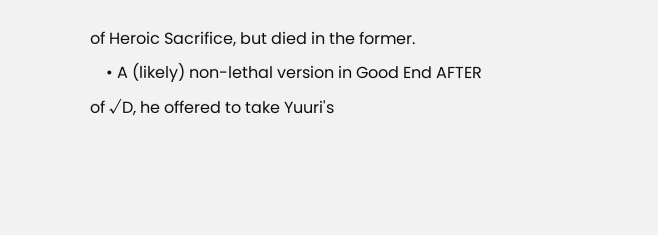of Heroic Sacrifice, but died in the former.
    • A (likely) non-lethal version in Good End AFTER of √D, he offered to take Yuuri's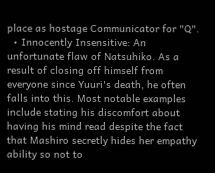place as hostage Communicator for "Q".
  • Innocently Insensitive: An unfortunate flaw of Natsuhiko. As a result of closing off himself from everyone since Yuuri's death, he often falls into this. Most notable examples include stating his discomfort about having his mind read despite the fact that Mashiro secretly hides her empathy ability so not to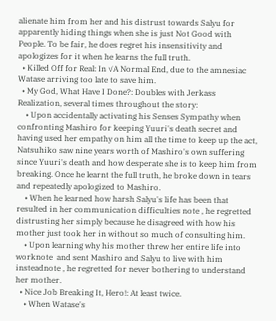alienate him from her and his distrust towards Salyu for apparently hiding things when she is just Not Good with People. To be fair, he does regret his insensitivity and apologizes for it when he learns the full truth.
  • Killed Off for Real: In √A Normal End, due to the amnesiac Watase arriving too late to save him.
  • My God, What Have I Done?: Doubles with Jerkass Realization, several times throughout the story:
    • Upon accidentally activating his Senses Sympathy when confronting Mashiro for keeping Yuuri's death secret and having used her empathy on him all the time to keep up the act, Natsuhiko saw nine years worth of Mashiro's own suffering since Yuuri's death and how desperate she is to keep him from breaking. Once he learnt the full truth, he broke down in tears and repeatedly apologized to Mashiro.
    • When he learned how harsh Salyu's life has been that resulted in her communication difficulties note , he regretted distrusting her simply because he disagreed with how his mother just took her in without so much of consulting him.
    • Upon learning why his mother threw her entire life into worknote  and sent Mashiro and Salyu to live with him insteadnote , he regretted for never bothering to understand her mother.
  • Nice Job Breaking It, Hero!: At least twice.
    • When Watase's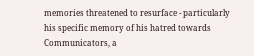memories threatened to resurface - particularly his specific memory of his hatred towards Communicators, a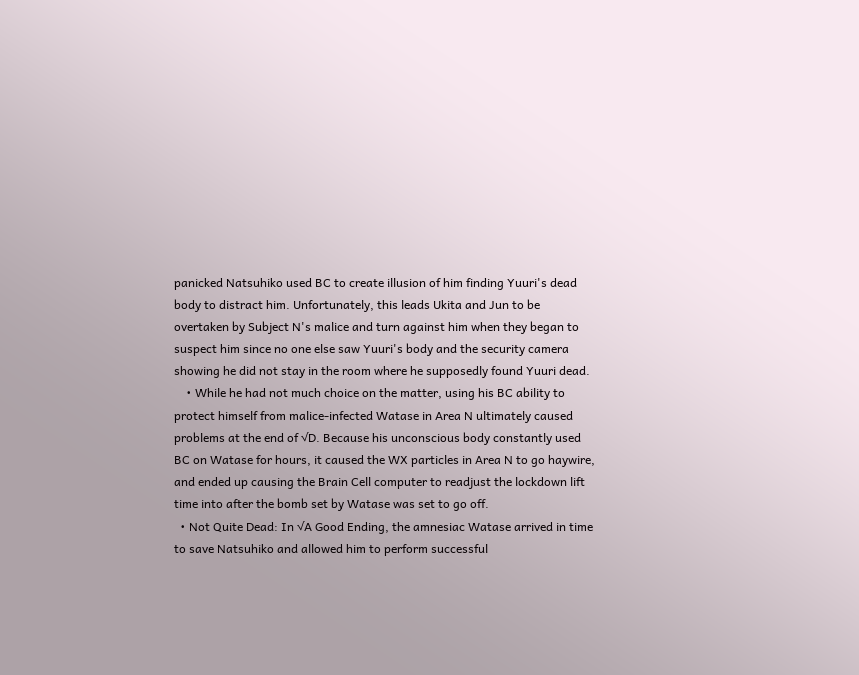panicked Natsuhiko used BC to create illusion of him finding Yuuri's dead body to distract him. Unfortunately, this leads Ukita and Jun to be overtaken by Subject N's malice and turn against him when they began to suspect him since no one else saw Yuuri's body and the security camera showing he did not stay in the room where he supposedly found Yuuri dead.
    • While he had not much choice on the matter, using his BC ability to protect himself from malice-infected Watase in Area N ultimately caused problems at the end of √D. Because his unconscious body constantly used BC on Watase for hours, it caused the WX particles in Area N to go haywire, and ended up causing the Brain Cell computer to readjust the lockdown lift time into after the bomb set by Watase was set to go off.
  • Not Quite Dead: In √A Good Ending, the amnesiac Watase arrived in time to save Natsuhiko and allowed him to perform successful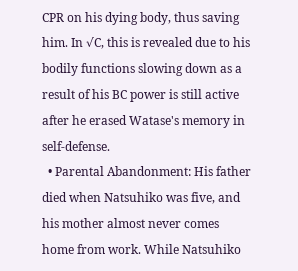CPR on his dying body, thus saving him. In √C, this is revealed due to his bodily functions slowing down as a result of his BC power is still active after he erased Watase's memory in self-defense.
  • Parental Abandonment: His father died when Natsuhiko was five, and his mother almost never comes home from work. While Natsuhiko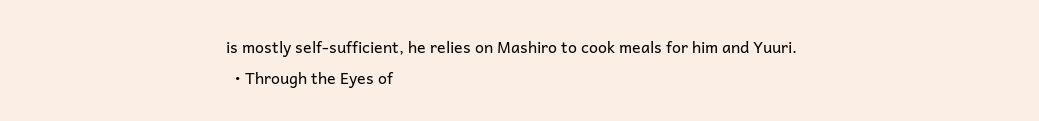is mostly self-sufficient, he relies on Mashiro to cook meals for him and Yuuri.
  • Through the Eyes of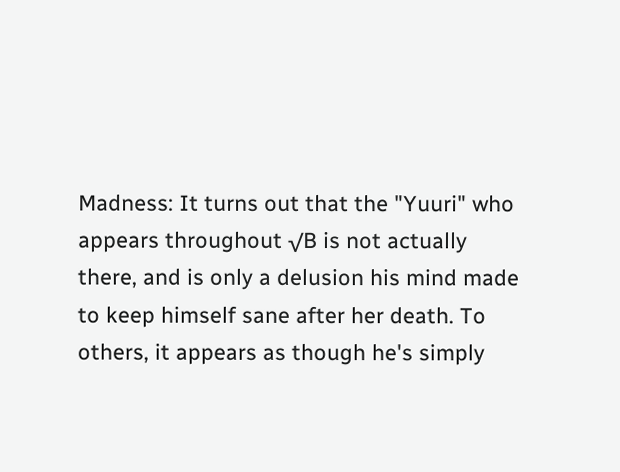Madness: It turns out that the "Yuuri" who appears throughout √B is not actually there, and is only a delusion his mind made to keep himself sane after her death. To others, it appears as though he's simply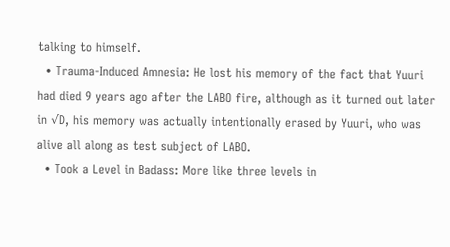talking to himself.
  • Trauma-Induced Amnesia: He lost his memory of the fact that Yuuri had died 9 years ago after the LABO fire, although as it turned out later in √D, his memory was actually intentionally erased by Yuuri, who was alive all along as test subject of LABO.
  • Took a Level in Badass: More like three levels in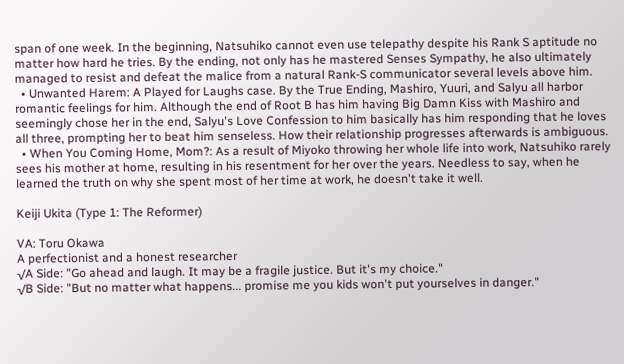span of one week. In the beginning, Natsuhiko cannot even use telepathy despite his Rank S aptitude no matter how hard he tries. By the ending, not only has he mastered Senses Sympathy, he also ultimately managed to resist and defeat the malice from a natural Rank-S communicator several levels above him.
  • Unwanted Harem: A Played for Laughs case. By the True Ending, Mashiro, Yuuri, and Salyu all harbor romantic feelings for him. Although the end of Root B has him having Big Damn Kiss with Mashiro and seemingly chose her in the end, Salyu's Love Confession to him basically has him responding that he loves all three, prompting her to beat him senseless. How their relationship progresses afterwards is ambiguous.
  • When You Coming Home, Mom?: As a result of Miyoko throwing her whole life into work, Natsuhiko rarely sees his mother at home, resulting in his resentment for her over the years. Needless to say, when he learned the truth on why she spent most of her time at work, he doesn't take it well.

Keiji Ukita (Type 1: The Reformer)

VA: Toru Okawa
A perfectionist and a honest researcher
√A Side: "Go ahead and laugh. It may be a fragile justice. But it's my choice."
√B Side: "But no matter what happens... promise me you kids won't put yourselves in danger."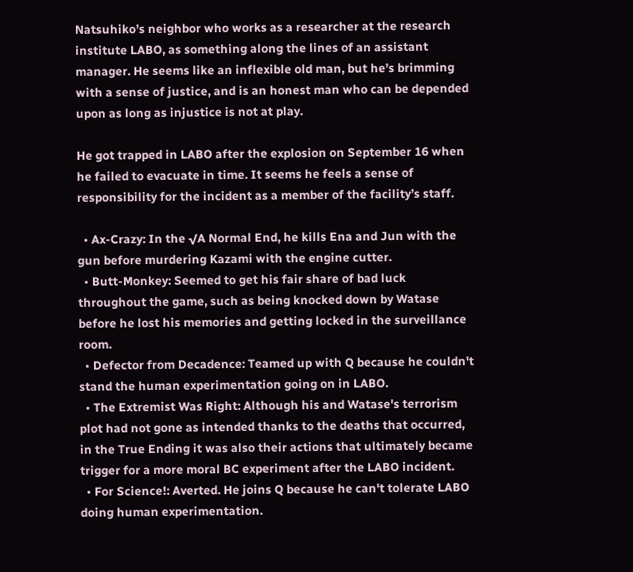Natsuhiko’s neighbor who works as a researcher at the research institute LABO, as something along the lines of an assistant manager. He seems like an inflexible old man, but he’s brimming with a sense of justice, and is an honest man who can be depended upon as long as injustice is not at play.

He got trapped in LABO after the explosion on September 16 when he failed to evacuate in time. It seems he feels a sense of responsibility for the incident as a member of the facility’s staff.

  • Ax-Crazy: In the √A Normal End, he kills Ena and Jun with the gun before murdering Kazami with the engine cutter.
  • Butt-Monkey: Seemed to get his fair share of bad luck throughout the game, such as being knocked down by Watase before he lost his memories and getting locked in the surveillance room.
  • Defector from Decadence: Teamed up with Q because he couldn't stand the human experimentation going on in LABO.
  • The Extremist Was Right: Although his and Watase's terrorism plot had not gone as intended thanks to the deaths that occurred, in the True Ending it was also their actions that ultimately became trigger for a more moral BC experiment after the LABO incident.
  • For Science!: Averted. He joins Q because he can't tolerate LABO doing human experimentation.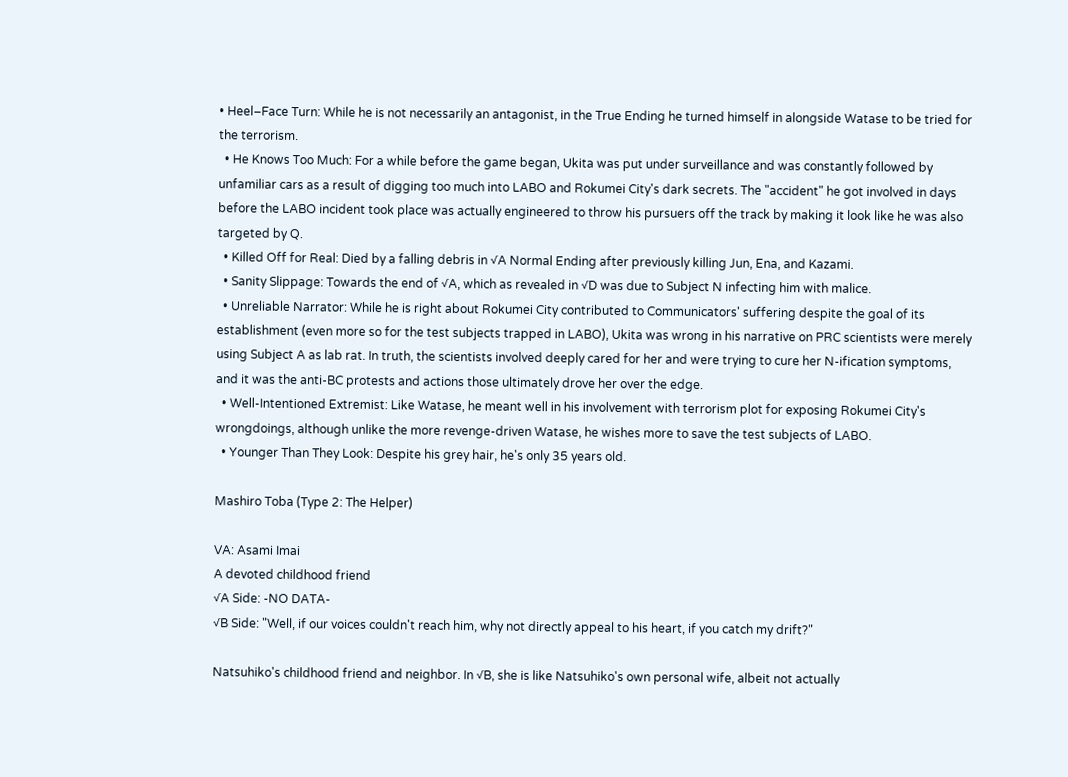• Heel–Face Turn: While he is not necessarily an antagonist, in the True Ending he turned himself in alongside Watase to be tried for the terrorism.
  • He Knows Too Much: For a while before the game began, Ukita was put under surveillance and was constantly followed by unfamiliar cars as a result of digging too much into LABO and Rokumei City's dark secrets. The "accident" he got involved in days before the LABO incident took place was actually engineered to throw his pursuers off the track by making it look like he was also targeted by Q.
  • Killed Off for Real: Died by a falling debris in √A Normal Ending after previously killing Jun, Ena, and Kazami.
  • Sanity Slippage: Towards the end of √A, which as revealed in √D was due to Subject N infecting him with malice.
  • Unreliable Narrator: While he is right about Rokumei City contributed to Communicators' suffering despite the goal of its establishment (even more so for the test subjects trapped in LABO), Ukita was wrong in his narrative on PRC scientists were merely using Subject A as lab rat. In truth, the scientists involved deeply cared for her and were trying to cure her N-ification symptoms, and it was the anti-BC protests and actions those ultimately drove her over the edge.
  • Well-Intentioned Extremist: Like Watase, he meant well in his involvement with terrorism plot for exposing Rokumei City's wrongdoings, although unlike the more revenge-driven Watase, he wishes more to save the test subjects of LABO.
  • Younger Than They Look: Despite his grey hair, he's only 35 years old.

Mashiro Toba (Type 2: The Helper)

VA: Asami Imai
A devoted childhood friend
√A Side: -NO DATA-
√B Side: "Well, if our voices couldn't reach him, why not directly appeal to his heart, if you catch my drift?"

Natsuhiko's childhood friend and neighbor. In √B, she is like Natsuhiko's own personal wife, albeit not actually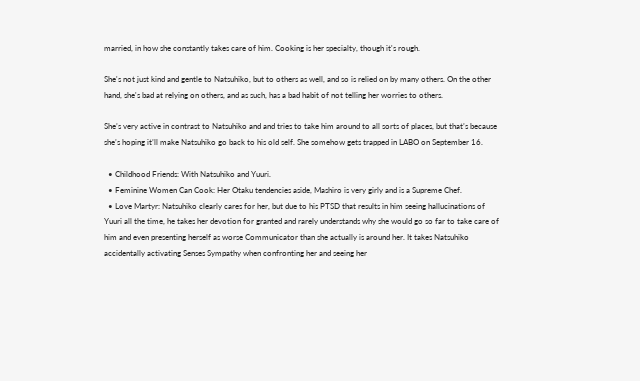married, in how she constantly takes care of him. Cooking is her specialty, though it's rough.

She's not just kind and gentle to Natsuhiko, but to others as well, and so is relied on by many others. On the other hand, she's bad at relying on others, and as such, has a bad habit of not telling her worries to others.

She’s very active in contrast to Natsuhiko and and tries to take him around to all sorts of places, but that’s because she’s hoping it’ll make Natsuhiko go back to his old self. She somehow gets trapped in LABO on September 16.

  • Childhood Friends: With Natsuhiko and Yuuri.
  • Feminine Women Can Cook: Her Otaku tendencies aside, Mashiro is very girly and is a Supreme Chef.
  • Love Martyr: Natsuhiko clearly cares for her, but due to his PTSD that results in him seeing hallucinations of Yuuri all the time, he takes her devotion for granted and rarely understands why she would go so far to take care of him and even presenting herself as worse Communicator than she actually is around her. It takes Natsuhiko accidentally activating Senses Sympathy when confronting her and seeing her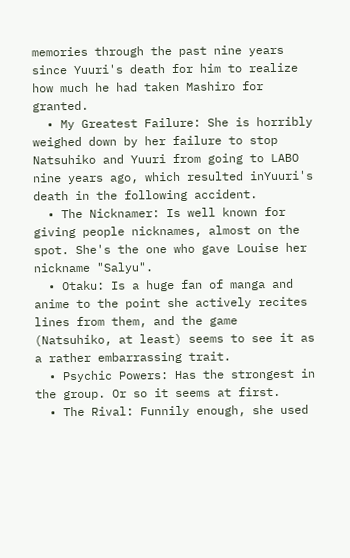memories through the past nine years since Yuuri's death for him to realize how much he had taken Mashiro for granted.
  • My Greatest Failure: She is horribly weighed down by her failure to stop Natsuhiko and Yuuri from going to LABO nine years ago, which resulted inYuuri's death in the following accident.
  • The Nicknamer: Is well known for giving people nicknames, almost on the spot. She's the one who gave Louise her nickname "Salyu".
  • Otaku: Is a huge fan of manga and anime to the point she actively recites lines from them, and the game (Natsuhiko, at least) seems to see it as a rather embarrassing trait.
  • Psychic Powers: Has the strongest in the group. Or so it seems at first.
  • The Rival: Funnily enough, she used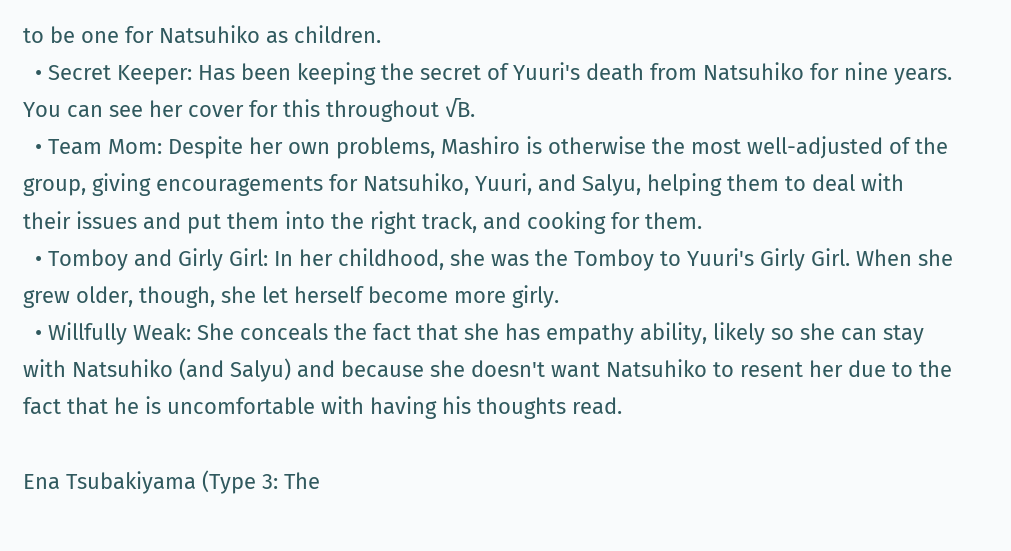to be one for Natsuhiko as children.
  • Secret Keeper: Has been keeping the secret of Yuuri's death from Natsuhiko for nine years. You can see her cover for this throughout √B.
  • Team Mom: Despite her own problems, Mashiro is otherwise the most well-adjusted of the group, giving encouragements for Natsuhiko, Yuuri, and Salyu, helping them to deal with their issues and put them into the right track, and cooking for them.
  • Tomboy and Girly Girl: In her childhood, she was the Tomboy to Yuuri's Girly Girl. When she grew older, though, she let herself become more girly.
  • Willfully Weak: She conceals the fact that she has empathy ability, likely so she can stay with Natsuhiko (and Salyu) and because she doesn't want Natsuhiko to resent her due to the fact that he is uncomfortable with having his thoughts read.

Ena Tsubakiyama (Type 3: The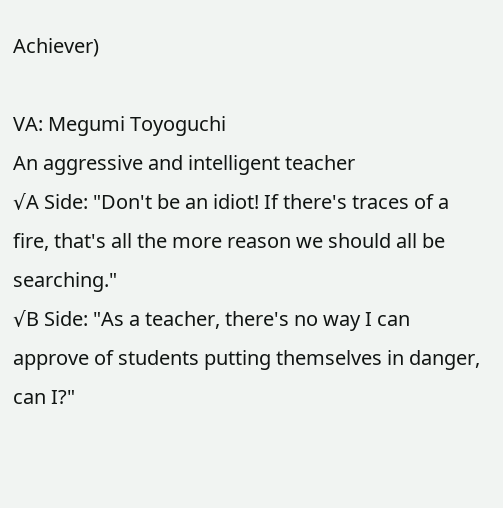Achiever)

VA: Megumi Toyoguchi
An aggressive and intelligent teacher
√A Side: "Don't be an idiot! If there's traces of a fire, that's all the more reason we should all be searching."
√B Side: "As a teacher, there's no way I can approve of students putting themselves in danger, can I?"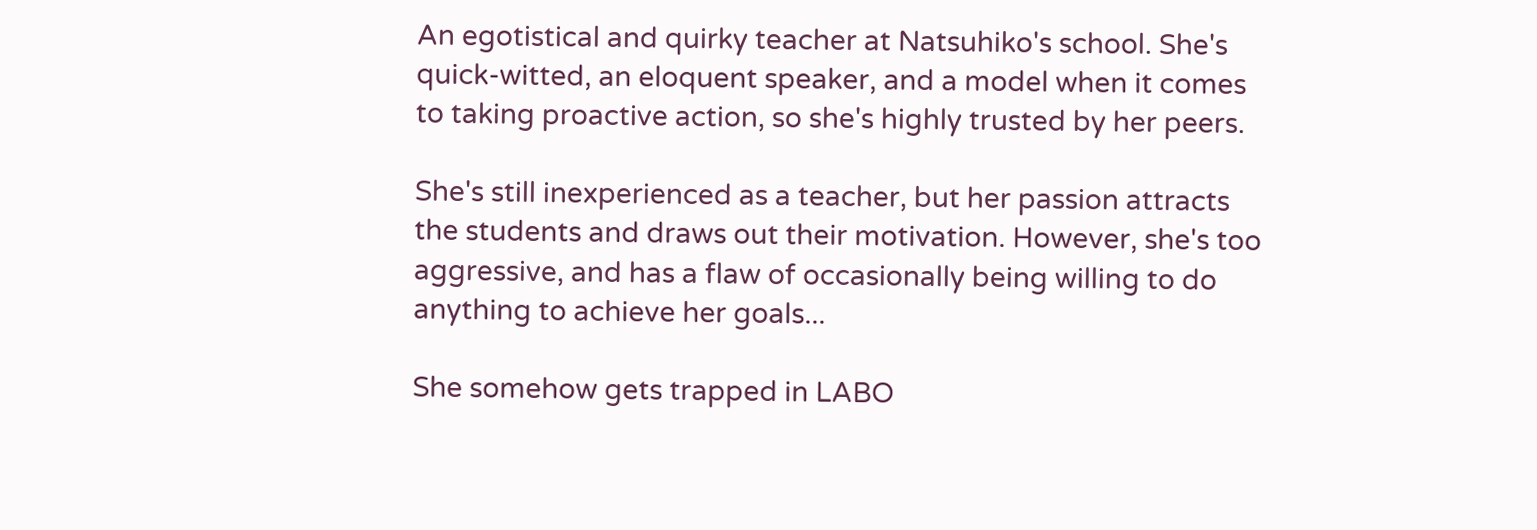An egotistical and quirky teacher at Natsuhiko's school. She's quick-witted, an eloquent speaker, and a model when it comes to taking proactive action, so she's highly trusted by her peers.

She's still inexperienced as a teacher, but her passion attracts the students and draws out their motivation. However, she's too aggressive, and has a flaw of occasionally being willing to do anything to achieve her goals...

She somehow gets trapped in LABO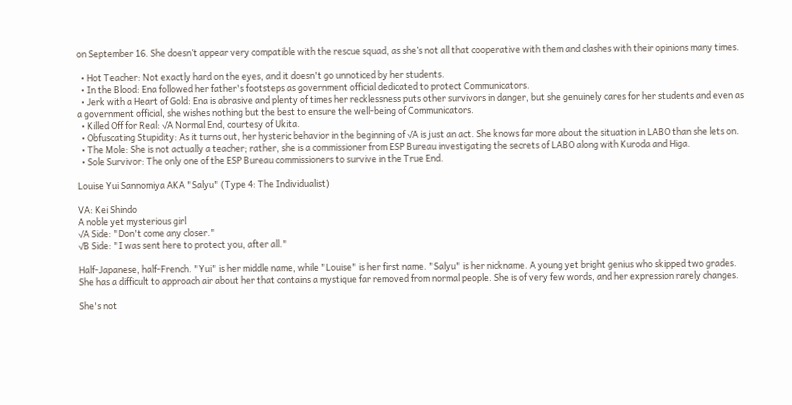on September 16. She doesn’t appear very compatible with the rescue squad, as she’s not all that cooperative with them and clashes with their opinions many times.

  • Hot Teacher: Not exactly hard on the eyes, and it doesn't go unnoticed by her students.
  • In the Blood: Ena followed her father's footsteps as government official dedicated to protect Communicators.
  • Jerk with a Heart of Gold: Ena is abrasive and plenty of times her recklessness puts other survivors in danger, but she genuinely cares for her students and even as a government official, she wishes nothing but the best to ensure the well-being of Communicators.
  • Killed Off for Real: √A Normal End, courtesy of Ukita.
  • Obfuscating Stupidity: As it turns out, her hysteric behavior in the beginning of √A is just an act. She knows far more about the situation in LABO than she lets on.
  • The Mole: She is not actually a teacher; rather, she is a commissioner from ESP Bureau investigating the secrets of LABO along with Kuroda and Higa.
  • Sole Survivor: The only one of the ESP Bureau commissioners to survive in the True End.

Louise Yui Sannomiya AKA "Salyu" (Type 4: The Individualist)

VA: Kei Shindo
A noble yet mysterious girl
√A Side: "Don't come any closer."
√B Side: "I was sent here to protect you, after all."

Half-Japanese, half-French. "Yui" is her middle name, while "Louise" is her first name. "Salyu" is her nickname. A young yet bright genius who skipped two grades. She has a difficult to approach air about her that contains a mystique far removed from normal people. She is of very few words, and her expression rarely changes.

She's not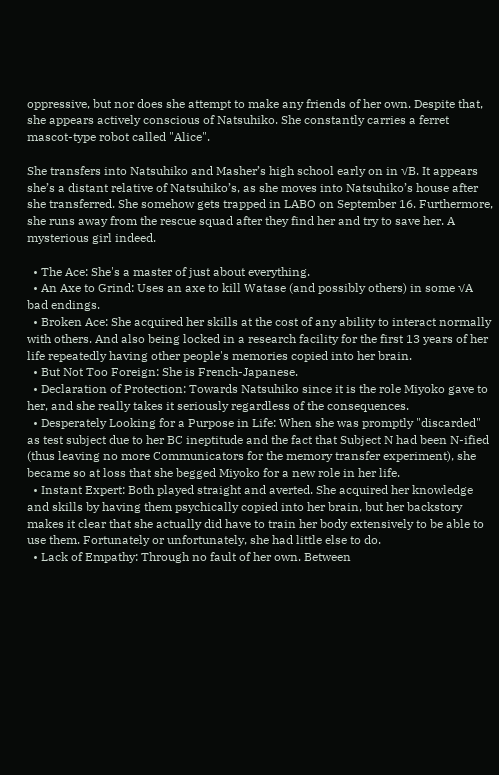oppressive, but nor does she attempt to make any friends of her own. Despite that, she appears actively conscious of Natsuhiko. She constantly carries a ferret mascot-type robot called "Alice".

She transfers into Natsuhiko and Masher’s high school early on in √B. It appears she’s a distant relative of Natsuhiko’s, as she moves into Natsuhiko’s house after she transferred. She somehow gets trapped in LABO on September 16. Furthermore, she runs away from the rescue squad after they find her and try to save her. A mysterious girl indeed.

  • The Ace: She's a master of just about everything.
  • An Axe to Grind: Uses an axe to kill Watase (and possibly others) in some √A bad endings.
  • Broken Ace: She acquired her skills at the cost of any ability to interact normally with others. And also being locked in a research facility for the first 13 years of her life repeatedly having other people's memories copied into her brain.
  • But Not Too Foreign: She is French-Japanese.
  • Declaration of Protection: Towards Natsuhiko since it is the role Miyoko gave to her, and she really takes it seriously regardless of the consequences.
  • Desperately Looking for a Purpose in Life: When she was promptly "discarded" as test subject due to her BC ineptitude and the fact that Subject N had been N-ified (thus leaving no more Communicators for the memory transfer experiment), she became so at loss that she begged Miyoko for a new role in her life.
  • Instant Expert: Both played straight and averted. She acquired her knowledge and skills by having them psychically copied into her brain, but her backstory makes it clear that she actually did have to train her body extensively to be able to use them. Fortunately or unfortunately, she had little else to do.
  • Lack of Empathy: Through no fault of her own. Between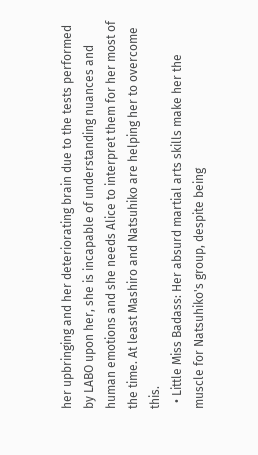her upbringing and her deteriorating brain due to the tests performed by LABO upon her, she is incapable of understanding nuances and human emotions and she needs Alice to interpret them for her most of the time. At least Mashiro and Natsuhiko are helping her to overcome this.
  • Little Miss Badass: Her absurd martial arts skills make her the muscle for Natsuhiko's group, despite being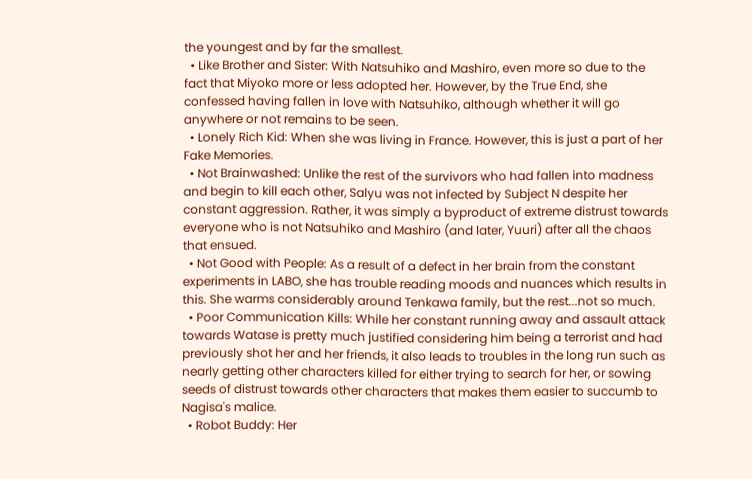the youngest and by far the smallest.
  • Like Brother and Sister: With Natsuhiko and Mashiro, even more so due to the fact that Miyoko more or less adopted her. However, by the True End, she confessed having fallen in love with Natsuhiko, although whether it will go anywhere or not remains to be seen.
  • Lonely Rich Kid: When she was living in France. However, this is just a part of her Fake Memories.
  • Not Brainwashed: Unlike the rest of the survivors who had fallen into madness and begin to kill each other, Salyu was not infected by Subject N despite her constant aggression. Rather, it was simply a byproduct of extreme distrust towards everyone who is not Natsuhiko and Mashiro (and later, Yuuri) after all the chaos that ensued.
  • Not Good with People: As a result of a defect in her brain from the constant experiments in LABO, she has trouble reading moods and nuances which results in this. She warms considerably around Tenkawa family, but the rest...not so much.
  • Poor Communication Kills: While her constant running away and assault attack towards Watase is pretty much justified considering him being a terrorist and had previously shot her and her friends, it also leads to troubles in the long run such as nearly getting other characters killed for either trying to search for her, or sowing seeds of distrust towards other characters that makes them easier to succumb to Nagisa's malice.
  • Robot Buddy: Her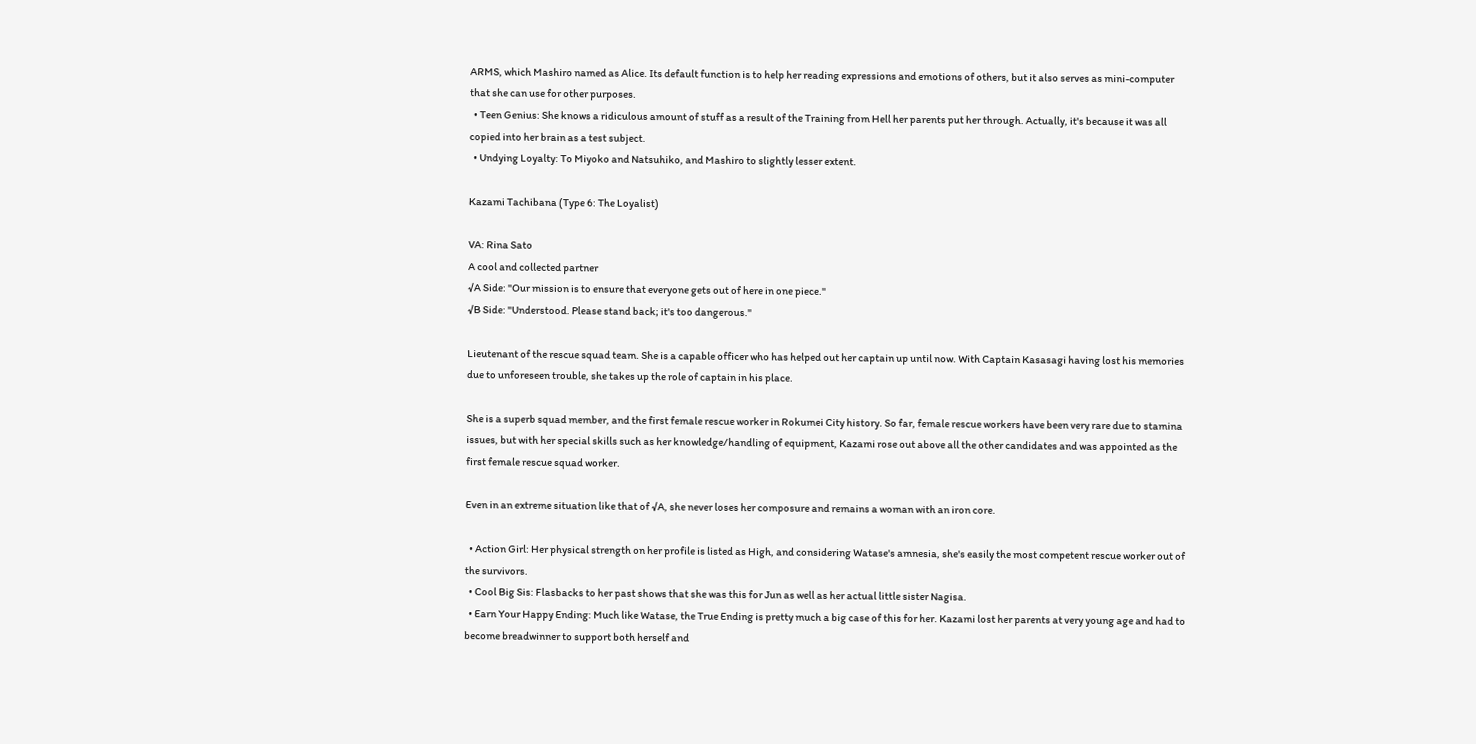ARMS, which Mashiro named as Alice. Its default function is to help her reading expressions and emotions of others, but it also serves as mini-computer that she can use for other purposes.
  • Teen Genius: She knows a ridiculous amount of stuff as a result of the Training from Hell her parents put her through. Actually, it's because it was all copied into her brain as a test subject.
  • Undying Loyalty: To Miyoko and Natsuhiko, and Mashiro to slightly lesser extent.

Kazami Tachibana (Type 6: The Loyalist)

VA: Rina Sato
A cool and collected partner
√A Side: "Our mission is to ensure that everyone gets out of here in one piece."
√B Side: "Understood. Please stand back; it's too dangerous."

Lieutenant of the rescue squad team. She is a capable officer who has helped out her captain up until now. With Captain Kasasagi having lost his memories due to unforeseen trouble, she takes up the role of captain in his place.

She is a superb squad member, and the first female rescue worker in Rokumei City history. So far, female rescue workers have been very rare due to stamina issues, but with her special skills such as her knowledge/handling of equipment, Kazami rose out above all the other candidates and was appointed as the first female rescue squad worker.

Even in an extreme situation like that of √A, she never loses her composure and remains a woman with an iron core.

  • Action Girl: Her physical strength on her profile is listed as High, and considering Watase's amnesia, she's easily the most competent rescue worker out of the survivors.
  • Cool Big Sis: Flasbacks to her past shows that she was this for Jun as well as her actual little sister Nagisa.
  • Earn Your Happy Ending: Much like Watase, the True Ending is pretty much a big case of this for her. Kazami lost her parents at very young age and had to become breadwinner to support both herself and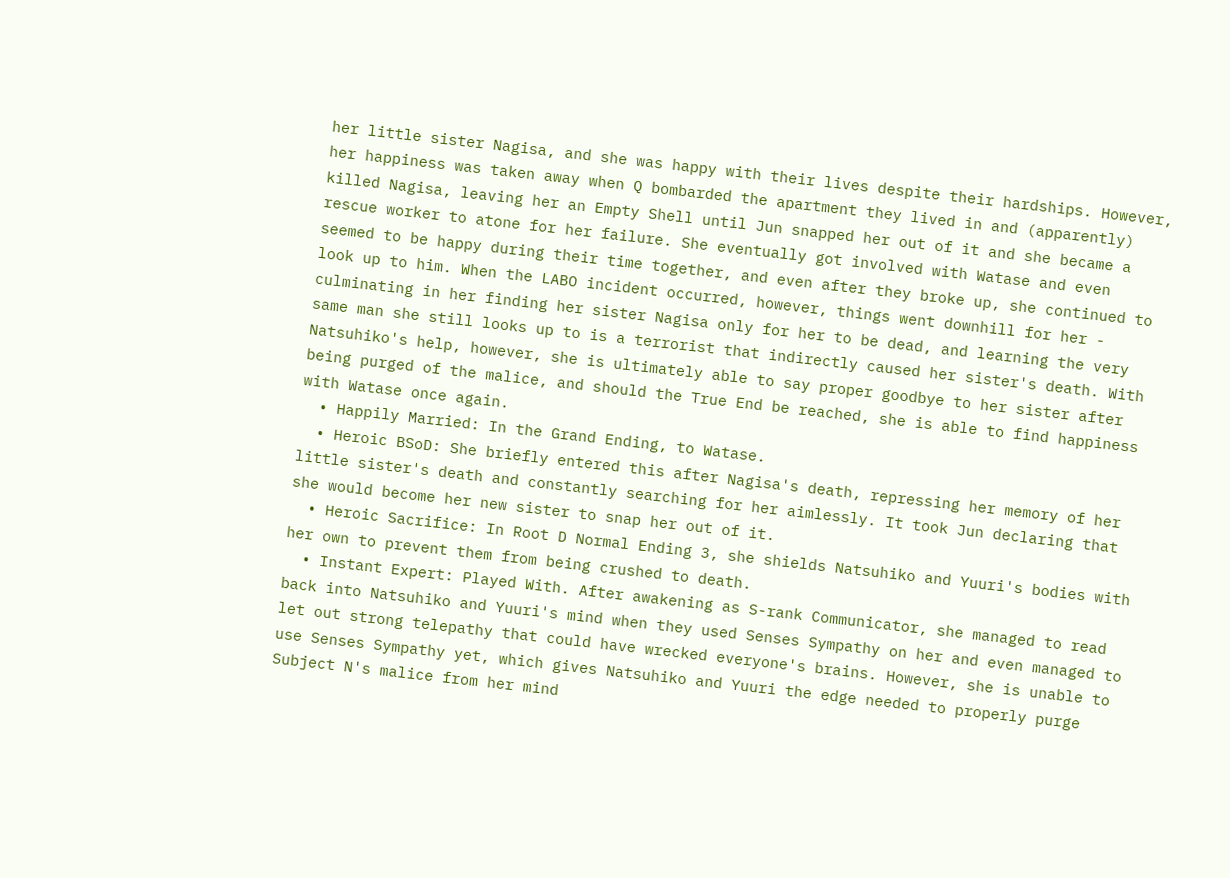her little sister Nagisa, and she was happy with their lives despite their hardships. However, her happiness was taken away when Q bombarded the apartment they lived in and (apparently) killed Nagisa, leaving her an Empty Shell until Jun snapped her out of it and she became a rescue worker to atone for her failure. She eventually got involved with Watase and even seemed to be happy during their time together, and even after they broke up, she continued to look up to him. When the LABO incident occurred, however, things went downhill for her - culminating in her finding her sister Nagisa only for her to be dead, and learning the very same man she still looks up to is a terrorist that indirectly caused her sister's death. With Natsuhiko's help, however, she is ultimately able to say proper goodbye to her sister after being purged of the malice, and should the True End be reached, she is able to find happiness with Watase once again.
  • Happily Married: In the Grand Ending, to Watase.
  • Heroic BSoD: She briefly entered this after Nagisa's death, repressing her memory of her little sister's death and constantly searching for her aimlessly. It took Jun declaring that she would become her new sister to snap her out of it.
  • Heroic Sacrifice: In Root D Normal Ending 3, she shields Natsuhiko and Yuuri's bodies with her own to prevent them from being crushed to death.
  • Instant Expert: Played With. After awakening as S-rank Communicator, she managed to read back into Natsuhiko and Yuuri's mind when they used Senses Sympathy on her and even managed to let out strong telepathy that could have wrecked everyone's brains. However, she is unable to use Senses Sympathy yet, which gives Natsuhiko and Yuuri the edge needed to properly purge Subject N's malice from her mind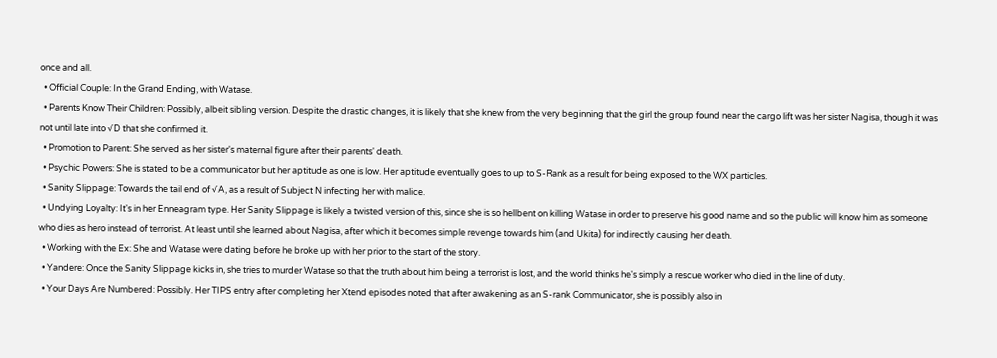once and all.
  • Official Couple: In the Grand Ending, with Watase.
  • Parents Know Their Children: Possibly, albeit sibling version. Despite the drastic changes, it is likely that she knew from the very beginning that the girl the group found near the cargo lift was her sister Nagisa, though it was not until late into √D that she confirmed it.
  • Promotion to Parent: She served as her sister's maternal figure after their parents' death.
  • Psychic Powers: She is stated to be a communicator but her aptitude as one is low. Her aptitude eventually goes to up to S-Rank as a result for being exposed to the WX particles.
  • Sanity Slippage: Towards the tail end of √A, as a result of Subject N infecting her with malice.
  • Undying Loyalty: It's in her Enneagram type. Her Sanity Slippage is likely a twisted version of this, since she is so hellbent on killing Watase in order to preserve his good name and so the public will know him as someone who dies as hero instead of terrorist. At least until she learned about Nagisa, after which it becomes simple revenge towards him (and Ukita) for indirectly causing her death.
  • Working with the Ex: She and Watase were dating before he broke up with her prior to the start of the story.
  • Yandere: Once the Sanity Slippage kicks in, she tries to murder Watase so that the truth about him being a terrorist is lost, and the world thinks he's simply a rescue worker who died in the line of duty.
  • Your Days Are Numbered: Possibly. Her TIPS entry after completing her Xtend episodes noted that after awakening as an S-rank Communicator, she is possibly also in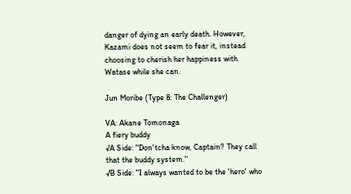danger of dying an early death. However, Kazami does not seem to fear it, instead choosing to cherish her happiness with Watase while she can.

Jun Moribe (Type 8: The Challenger)

VA: Akane Tomonaga
A fiery buddy
√A Side: "Don'tcha know, Captain? They call that the buddy system."
√B Side: "I always wanted to be the 'hero' who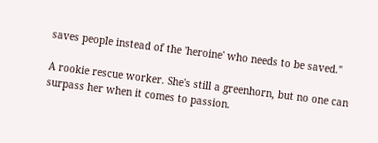saves people instead of the 'heroine' who needs to be saved."

A rookie rescue worker. She's still a greenhorn, but no one can surpass her when it comes to passion.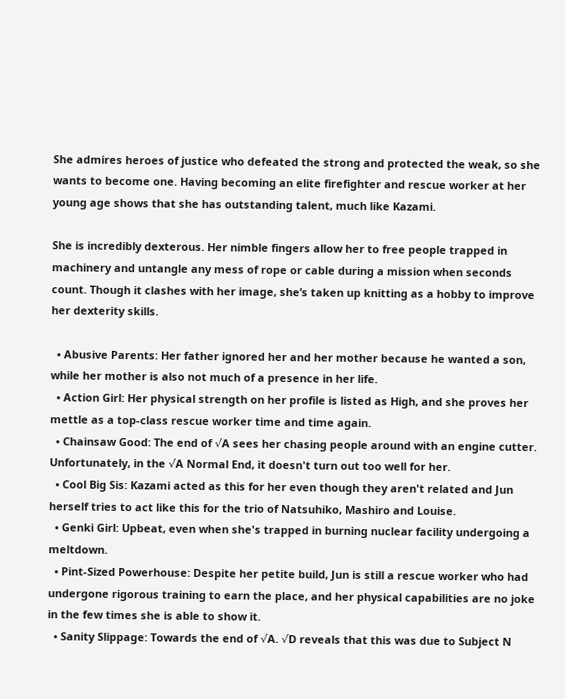She admires heroes of justice who defeated the strong and protected the weak, so she wants to become one. Having becoming an elite firefighter and rescue worker at her young age shows that she has outstanding talent, much like Kazami.

She is incredibly dexterous. Her nimble fingers allow her to free people trapped in machinery and untangle any mess of rope or cable during a mission when seconds count. Though it clashes with her image, she’s taken up knitting as a hobby to improve her dexterity skills.

  • Abusive Parents: Her father ignored her and her mother because he wanted a son, while her mother is also not much of a presence in her life.
  • Action Girl: Her physical strength on her profile is listed as High, and she proves her mettle as a top-class rescue worker time and time again.
  • Chainsaw Good: The end of √A sees her chasing people around with an engine cutter. Unfortunately, in the √A Normal End, it doesn't turn out too well for her.
  • Cool Big Sis: Kazami acted as this for her even though they aren't related and Jun herself tries to act like this for the trio of Natsuhiko, Mashiro and Louise.
  • Genki Girl: Upbeat, even when she's trapped in burning nuclear facility undergoing a meltdown.
  • Pint-Sized Powerhouse: Despite her petite build, Jun is still a rescue worker who had undergone rigorous training to earn the place, and her physical capabilities are no joke in the few times she is able to show it.
  • Sanity Slippage: Towards the end of √A. √D reveals that this was due to Subject N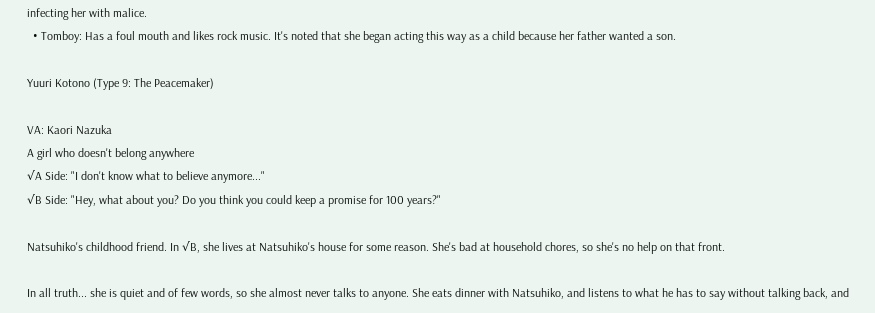infecting her with malice.
  • Tomboy: Has a foul mouth and likes rock music. It's noted that she began acting this way as a child because her father wanted a son.

Yuuri Kotono (Type 9: The Peacemaker)

VA: Kaori Nazuka
A girl who doesn't belong anywhere
√A Side: "I don't know what to believe anymore..."
√B Side: "Hey, what about you? Do you think you could keep a promise for 100 years?"

Natsuhiko's childhood friend. In √B, she lives at Natsuhiko's house for some reason. She's bad at household chores, so she's no help on that front.

In all truth... she is quiet and of few words, so she almost never talks to anyone. She eats dinner with Natsuhiko, and listens to what he has to say without talking back, and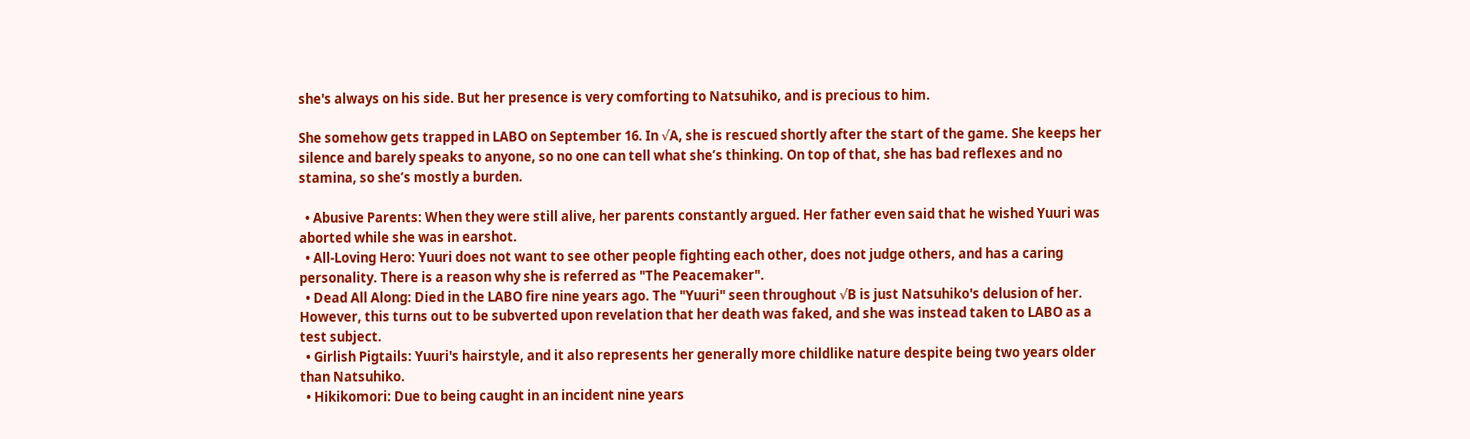she's always on his side. But her presence is very comforting to Natsuhiko, and is precious to him.

She somehow gets trapped in LABO on September 16. In √A, she is rescued shortly after the start of the game. She keeps her silence and barely speaks to anyone, so no one can tell what she’s thinking. On top of that, she has bad reflexes and no stamina, so she’s mostly a burden.

  • Abusive Parents: When they were still alive, her parents constantly argued. Her father even said that he wished Yuuri was aborted while she was in earshot.
  • All-Loving Hero: Yuuri does not want to see other people fighting each other, does not judge others, and has a caring personality. There is a reason why she is referred as "The Peacemaker".
  • Dead All Along: Died in the LABO fire nine years ago. The "Yuuri" seen throughout √B is just Natsuhiko's delusion of her. However, this turns out to be subverted upon revelation that her death was faked, and she was instead taken to LABO as a test subject.
  • Girlish Pigtails: Yuuri's hairstyle, and it also represents her generally more childlike nature despite being two years older than Natsuhiko.
  • Hikikomori: Due to being caught in an incident nine years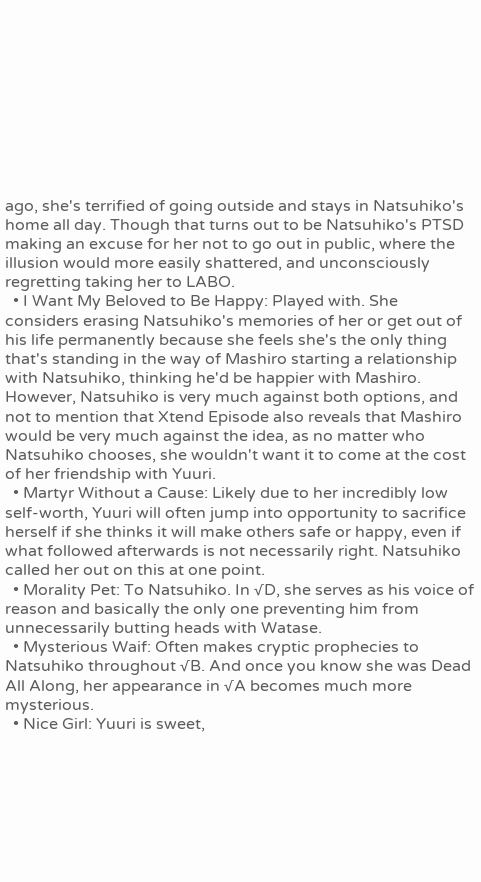ago, she's terrified of going outside and stays in Natsuhiko's home all day. Though that turns out to be Natsuhiko's PTSD making an excuse for her not to go out in public, where the illusion would more easily shattered, and unconsciously regretting taking her to LABO.
  • I Want My Beloved to Be Happy: Played with. She considers erasing Natsuhiko's memories of her or get out of his life permanently because she feels she's the only thing that's standing in the way of Mashiro starting a relationship with Natsuhiko, thinking he'd be happier with Mashiro. However, Natsuhiko is very much against both options, and not to mention that Xtend Episode also reveals that Mashiro would be very much against the idea, as no matter who Natsuhiko chooses, she wouldn't want it to come at the cost of her friendship with Yuuri.
  • Martyr Without a Cause: Likely due to her incredibly low self-worth, Yuuri will often jump into opportunity to sacrifice herself if she thinks it will make others safe or happy, even if what followed afterwards is not necessarily right. Natsuhiko called her out on this at one point.
  • Morality Pet: To Natsuhiko. In √D, she serves as his voice of reason and basically the only one preventing him from unnecessarily butting heads with Watase.
  • Mysterious Waif: Often makes cryptic prophecies to Natsuhiko throughout √B. And once you know she was Dead All Along, her appearance in √A becomes much more mysterious.
  • Nice Girl: Yuuri is sweet,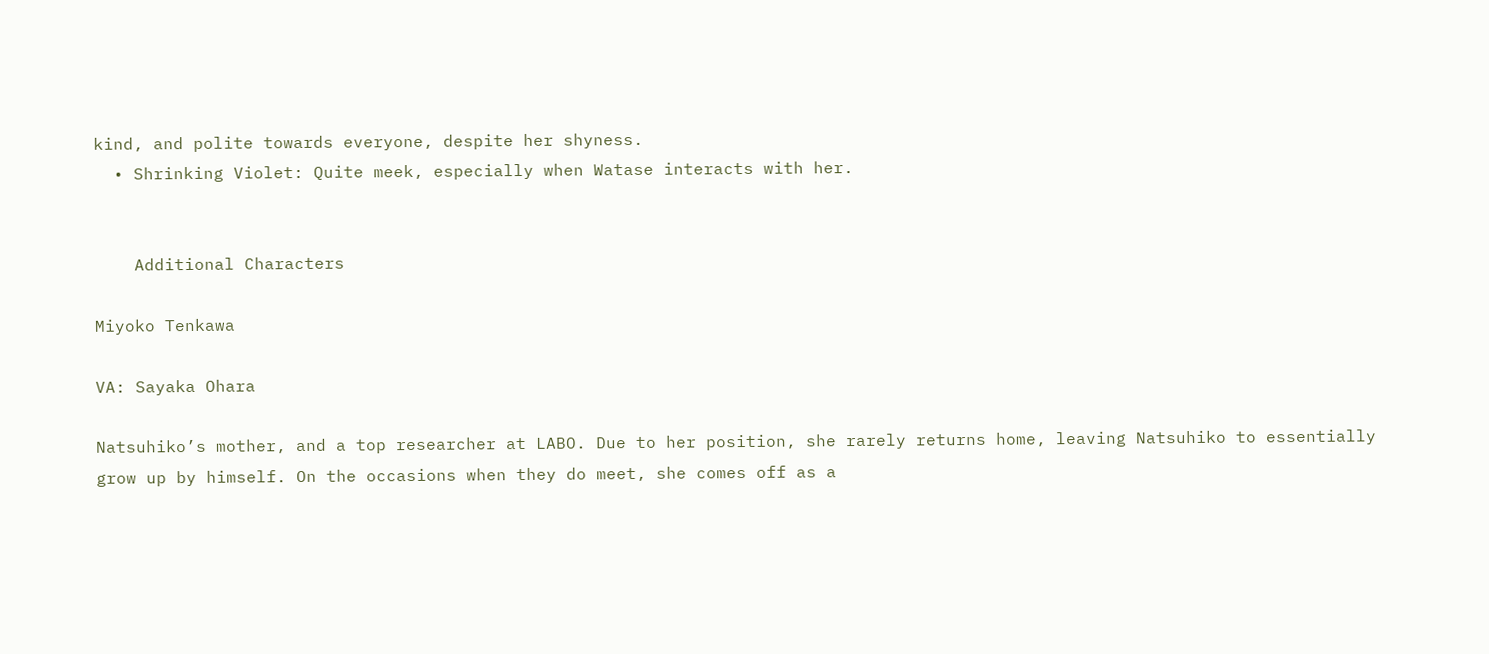kind, and polite towards everyone, despite her shyness.
  • Shrinking Violet: Quite meek, especially when Watase interacts with her.


    Additional Characters

Miyoko Tenkawa

VA: Sayaka Ohara

Natsuhiko’s mother, and a top researcher at LABO. Due to her position, she rarely returns home, leaving Natsuhiko to essentially grow up by himself. On the occasions when they do meet, she comes off as a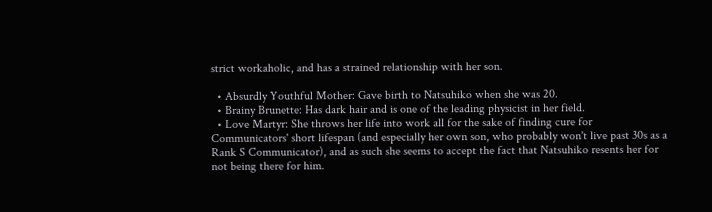strict workaholic, and has a strained relationship with her son.

  • Absurdly Youthful Mother: Gave birth to Natsuhiko when she was 20.
  • Brainy Brunette: Has dark hair and is one of the leading physicist in her field.
  • Love Martyr: She throws her life into work all for the sake of finding cure for Communicators' short lifespan (and especially her own son, who probably won't live past 30s as a Rank S Communicator), and as such she seems to accept the fact that Natsuhiko resents her for not being there for him.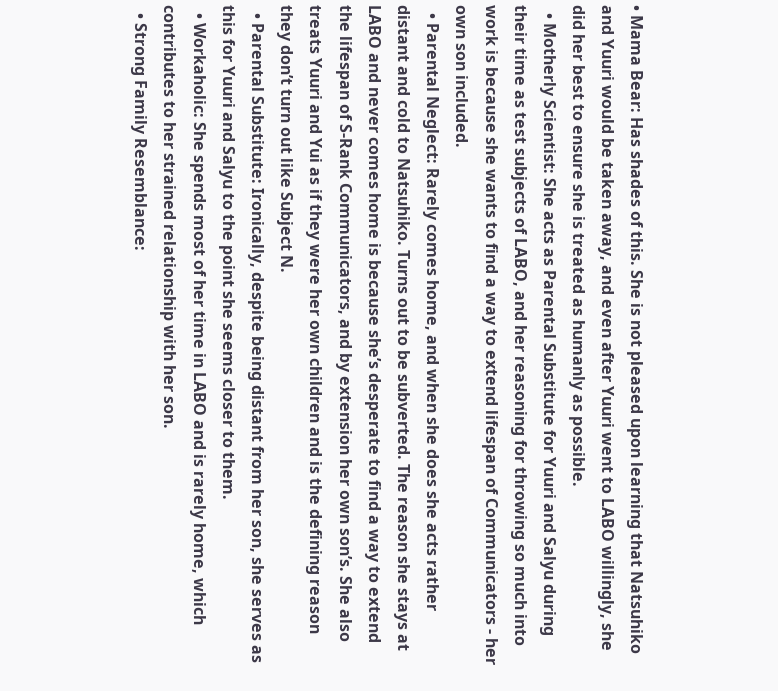• Mama Bear: Has shades of this. She is not pleased upon learning that Natsuhiko and Yuuri would be taken away, and even after Yuuri went to LABO willingly, she did her best to ensure she is treated as humanly as possible.
  • Motherly Scientist: She acts as Parental Substitute for Yuuri and Salyu during their time as test subjects of LABO, and her reasoning for throwing so much into work is because she wants to find a way to extend lifespan of Communicators - her own son included.
  • Parental Neglect: Rarely comes home, and when she does she acts rather distant and cold to Natsuhiko. Turns out to be subverted. The reason she stays at LABO and never comes home is because she’s desperate to find a way to extend the lifespan of S-Rank Communicators, and by extension her own son’s. She also treats Yuuri and Yui as if they were her own children and is the defining reason they don’t turn out like Subject N.
  • Parental Substitute: Ironically, despite being distant from her son, she serves as this for Yuuri and Salyu to the point she seems closer to them.
  • Workaholic: She spends most of her time in LABO and is rarely home, which contributes to her strained relationship with her son.
  • Strong Family Resemblance: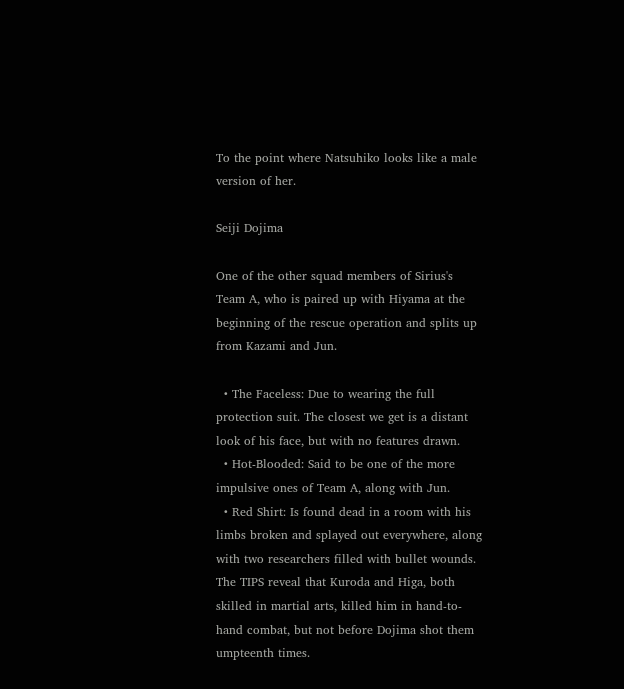To the point where Natsuhiko looks like a male version of her.

Seiji Dojima

One of the other squad members of Sirius's Team A, who is paired up with Hiyama at the beginning of the rescue operation and splits up from Kazami and Jun.

  • The Faceless: Due to wearing the full protection suit. The closest we get is a distant look of his face, but with no features drawn.
  • Hot-Blooded: Said to be one of the more impulsive ones of Team A, along with Jun.
  • Red Shirt: Is found dead in a room with his limbs broken and splayed out everywhere, along with two researchers filled with bullet wounds. The TIPS reveal that Kuroda and Higa, both skilled in martial arts, killed him in hand-to-hand combat, but not before Dojima shot them umpteenth times.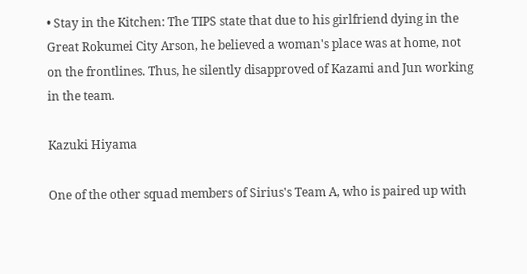• Stay in the Kitchen: The TIPS state that due to his girlfriend dying in the Great Rokumei City Arson, he believed a woman's place was at home, not on the frontlines. Thus, he silently disapproved of Kazami and Jun working in the team.

Kazuki Hiyama

One of the other squad members of Sirius's Team A, who is paired up with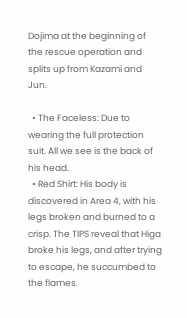Dojima at the beginning of the rescue operation and splits up from Kazami and Jun.

  • The Faceless: Due to wearing the full protection suit. All we see is the back of his head.
  • Red Shirt: His body is discovered in Area 4, with his legs broken and burned to a crisp. The TIPS reveal that Higa broke his legs, and after trying to escape, he succumbed to the flames.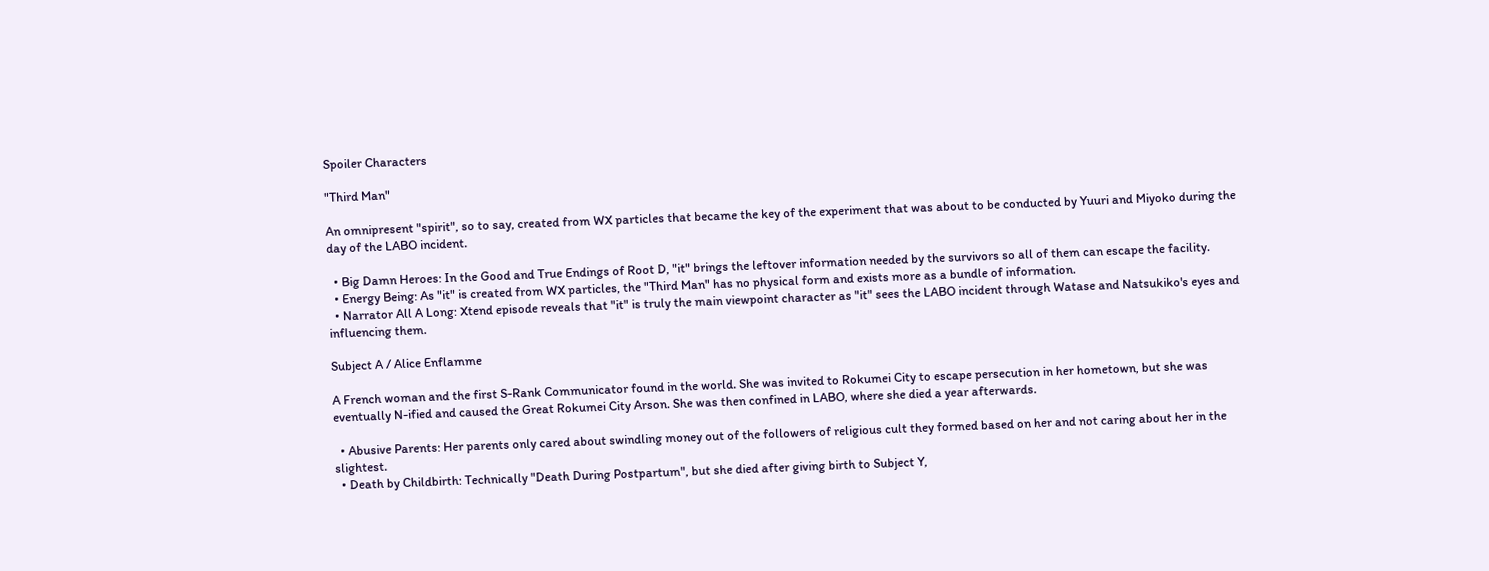Spoiler Characters

"Third Man"

An omnipresent "spirit", so to say, created from WX particles that became the key of the experiment that was about to be conducted by Yuuri and Miyoko during the day of the LABO incident.

  • Big Damn Heroes: In the Good and True Endings of Root D, "it" brings the leftover information needed by the survivors so all of them can escape the facility.
  • Energy Being: As "it" is created from WX particles, the "Third Man" has no physical form and exists more as a bundle of information.
  • Narrator All A Long: Xtend episode reveals that "it" is truly the main viewpoint character as "it" sees the LABO incident through Watase and Natsukiko's eyes and influencing them.

Subject A / Alice Enflamme

A French woman and the first S-Rank Communicator found in the world. She was invited to Rokumei City to escape persecution in her hometown, but she was eventually N-ified and caused the Great Rokumei City Arson. She was then confined in LABO, where she died a year afterwards.

  • Abusive Parents: Her parents only cared about swindling money out of the followers of religious cult they formed based on her and not caring about her in the slightest.
  • Death by Childbirth: Technically "Death During Postpartum", but she died after giving birth to Subject Y,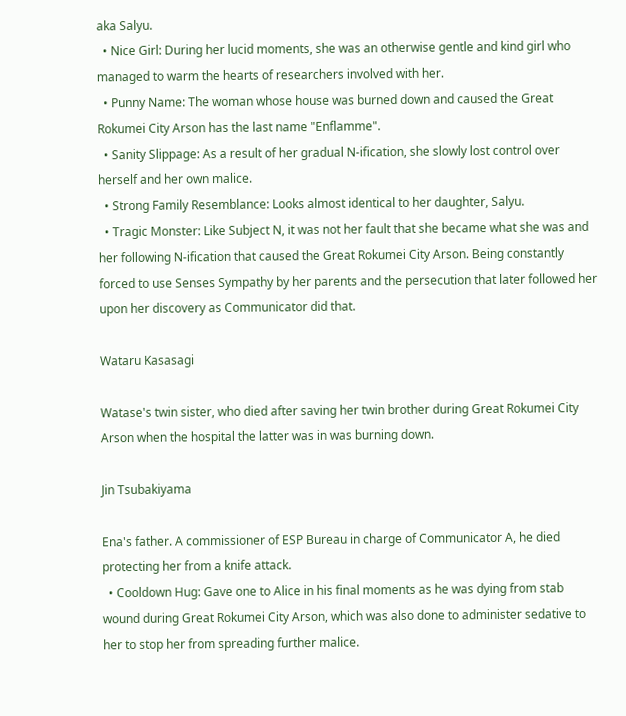aka Salyu.
  • Nice Girl: During her lucid moments, she was an otherwise gentle and kind girl who managed to warm the hearts of researchers involved with her.
  • Punny Name: The woman whose house was burned down and caused the Great Rokumei City Arson has the last name "Enflamme".
  • Sanity Slippage: As a result of her gradual N-ification, she slowly lost control over herself and her own malice.
  • Strong Family Resemblance: Looks almost identical to her daughter, Salyu.
  • Tragic Monster: Like Subject N, it was not her fault that she became what she was and her following N-ification that caused the Great Rokumei City Arson. Being constantly forced to use Senses Sympathy by her parents and the persecution that later followed her upon her discovery as Communicator did that.

Wataru Kasasagi

Watase's twin sister, who died after saving her twin brother during Great Rokumei City Arson when the hospital the latter was in was burning down.

Jin Tsubakiyama

Ena's father. A commissioner of ESP Bureau in charge of Communicator A, he died protecting her from a knife attack.
  • Cooldown Hug: Gave one to Alice in his final moments as he was dying from stab wound during Great Rokumei City Arson, which was also done to administer sedative to her to stop her from spreading further malice.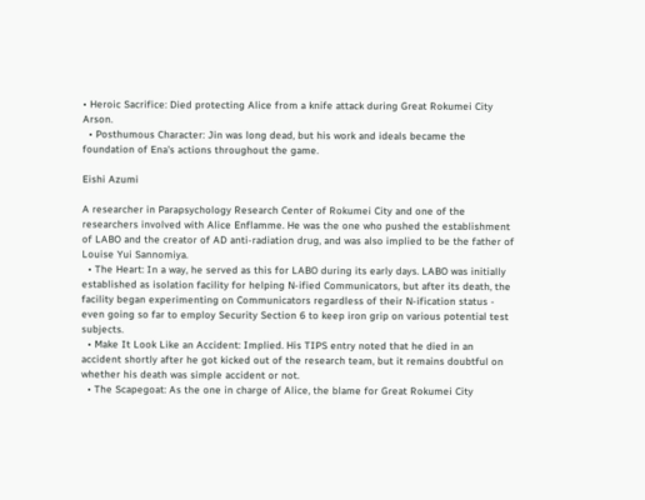• Heroic Sacrifice: Died protecting Alice from a knife attack during Great Rokumei City Arson.
  • Posthumous Character: Jin was long dead, but his work and ideals became the foundation of Ena's actions throughout the game.

Eishi Azumi

A researcher in Parapsychology Research Center of Rokumei City and one of the researchers involved with Alice Enflamme. He was the one who pushed the establishment of LABO and the creator of AD anti-radiation drug, and was also implied to be the father of Louise Yui Sannomiya.
  • The Heart: In a way, he served as this for LABO during its early days. LABO was initially established as isolation facility for helping N-ified Communicators, but after its death, the facility began experimenting on Communicators regardless of their N-ification status - even going so far to employ Security Section 6 to keep iron grip on various potential test subjects.
  • Make It Look Like an Accident: Implied. His TIPS entry noted that he died in an accident shortly after he got kicked out of the research team, but it remains doubtful on whether his death was simple accident or not.
  • The Scapegoat: As the one in charge of Alice, the blame for Great Rokumei City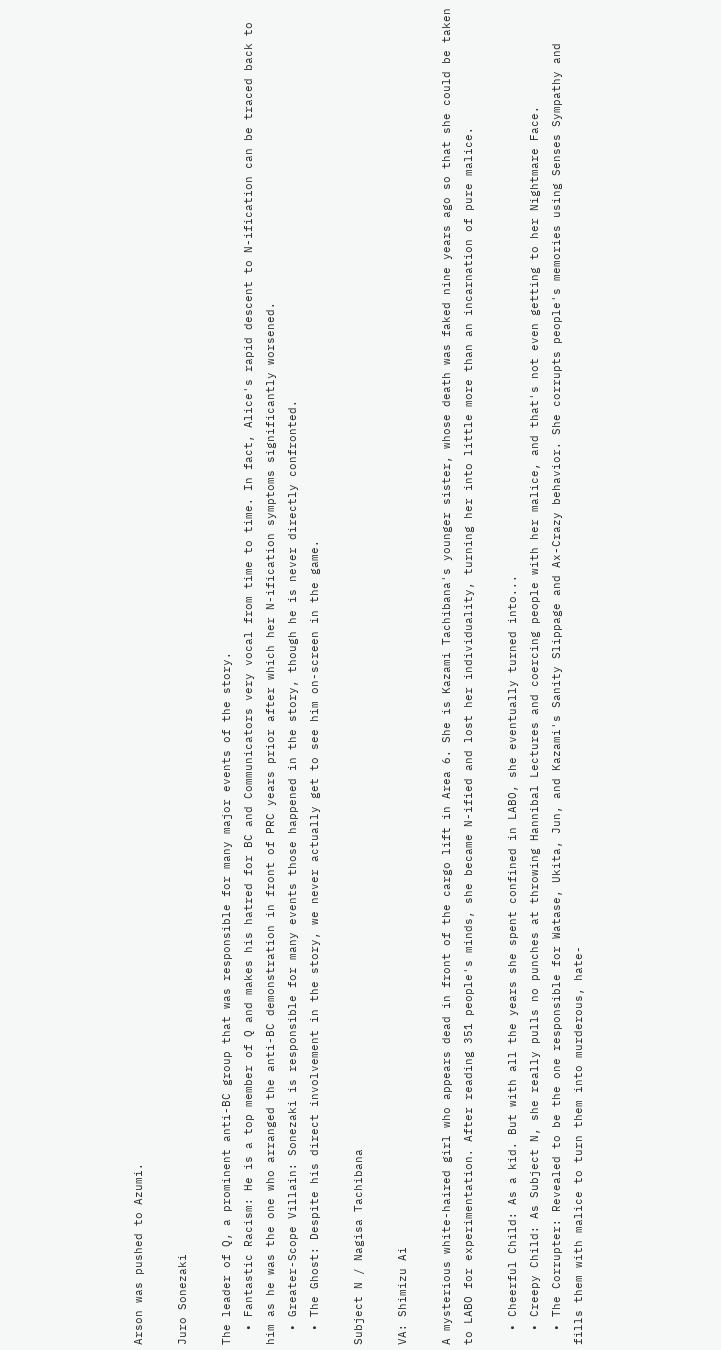Arson was pushed to Azumi.

Juro Sonezaki

The leader of Q, a prominent anti-BC group that was responsible for many major events of the story.
  • Fantastic Racism: He is a top member of Q and makes his hatred for BC and Communicators very vocal from time to time. In fact, Alice's rapid descent to N-ification can be traced back to him as he was the one who arranged the anti-BC demonstration in front of PRC years prior after which her N-ification symptoms significantly worsened.
  • Greater-Scope Villain: Sonezaki is responsible for many events those happened in the story, though he is never directly confronted.
  • The Ghost: Despite his direct involvement in the story, we never actually get to see him on-screen in the game.

Subject N / Nagisa Tachibana

VA: Shimizu Ai

A mysterious white-haired girl who appears dead in front of the cargo lift in Area 6. She is Kazami Tachibana's younger sister, whose death was faked nine years ago so that she could be taken to LABO for experimentation. After reading 351 people's minds, she became N-ified and lost her individuality, turning her into little more than an incarnation of pure malice.

  • Cheerful Child: As a kid. But with all the years she spent confined in LABO, she eventually turned into...
  • Creepy Child: As Subject N, she really pulls no punches at throwing Hannibal Lectures and coercing people with her malice, and that's not even getting to her Nightmare Face.
  • The Corrupter: Revealed to be the one responsible for Watase, Ukita, Jun, and Kazami's Sanity Slippage and Ax-Crazy behavior. She corrupts people's memories using Senses Sympathy and fills them with malice to turn them into murderous, hate-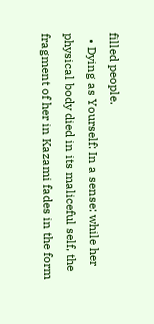filled people.
  • Dying as Yourself: In a sense: while her physical body died in its maliceful self, the fragment of her in Kazami fades in the form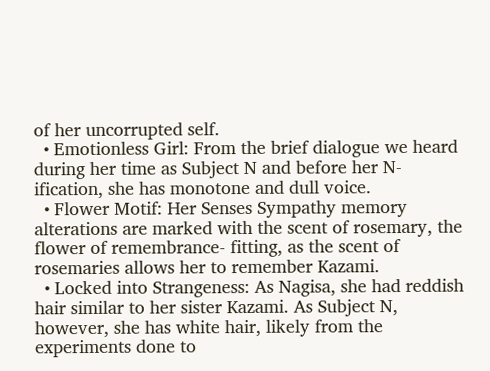of her uncorrupted self.
  • Emotionless Girl: From the brief dialogue we heard during her time as Subject N and before her N-ification, she has monotone and dull voice.
  • Flower Motif: Her Senses Sympathy memory alterations are marked with the scent of rosemary, the flower of remembrance- fitting, as the scent of rosemaries allows her to remember Kazami.
  • Locked into Strangeness: As Nagisa, she had reddish hair similar to her sister Kazami. As Subject N, however, she has white hair, likely from the experiments done to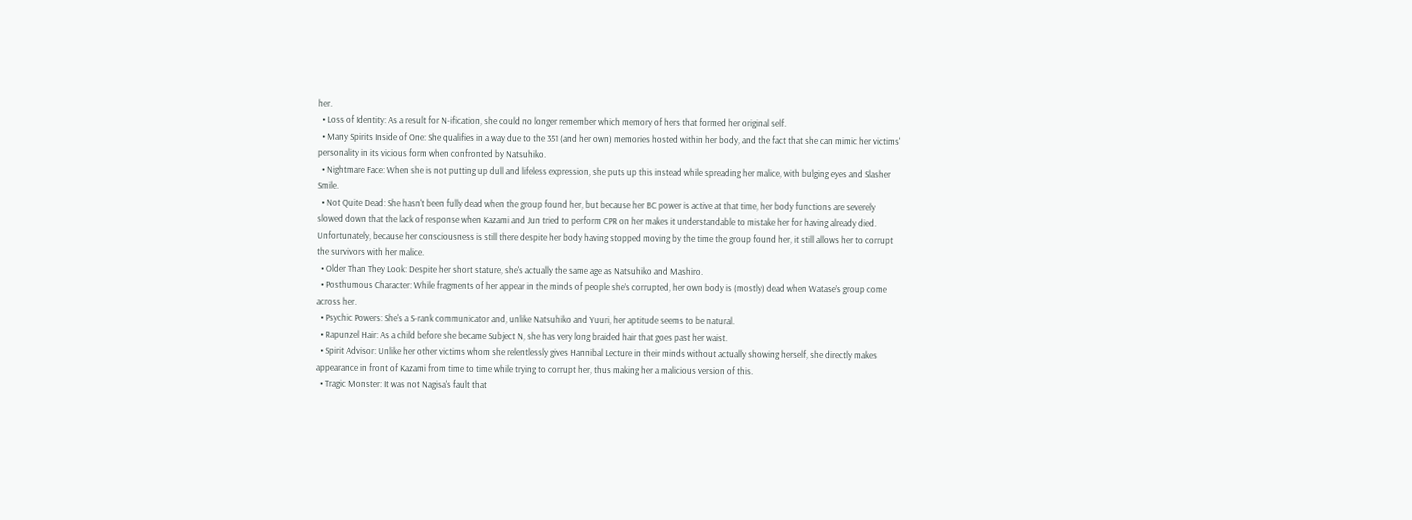her.
  • Loss of Identity: As a result for N-ification, she could no longer remember which memory of hers that formed her original self.
  • Many Spirits Inside of One: She qualifies in a way due to the 351 (and her own) memories hosted within her body, and the fact that she can mimic her victims' personality in its vicious form when confronted by Natsuhiko.
  • Nightmare Face: When she is not putting up dull and lifeless expression, she puts up this instead while spreading her malice, with bulging eyes and Slasher Smile.
  • Not Quite Dead: She hasn't been fully dead when the group found her, but because her BC power is active at that time, her body functions are severely slowed down that the lack of response when Kazami and Jun tried to perform CPR on her makes it understandable to mistake her for having already died. Unfortunately, because her consciousness is still there despite her body having stopped moving by the time the group found her, it still allows her to corrupt the survivors with her malice.
  • Older Than They Look: Despite her short stature, she's actually the same age as Natsuhiko and Mashiro.
  • Posthumous Character: While fragments of her appear in the minds of people she’s corrupted, her own body is (mostly) dead when Watase’s group come across her.
  • Psychic Powers: She's a S-rank communicator and, unlike Natsuhiko and Yuuri, her aptitude seems to be natural.
  • Rapunzel Hair: As a child before she became Subject N, she has very long braided hair that goes past her waist.
  • Spirit Advisor: Unlike her other victims whom she relentlessly gives Hannibal Lecture in their minds without actually showing herself, she directly makes appearance in front of Kazami from time to time while trying to corrupt her, thus making her a malicious version of this.
  • Tragic Monster: It was not Nagisa's fault that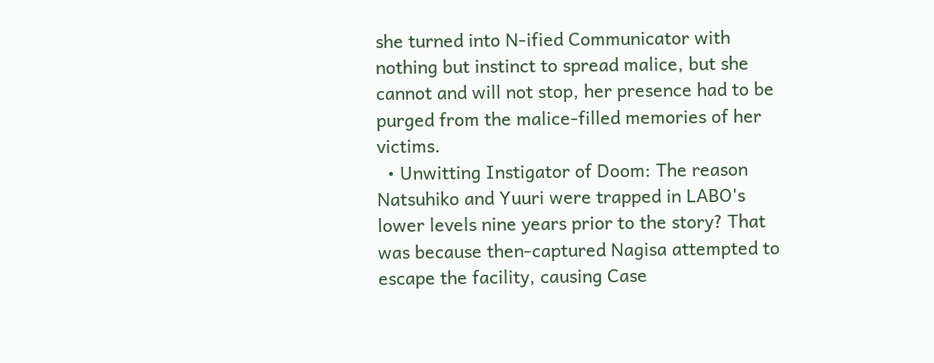she turned into N-ified Communicator with nothing but instinct to spread malice, but she cannot and will not stop, her presence had to be purged from the malice-filled memories of her victims.
  • Unwitting Instigator of Doom: The reason Natsuhiko and Yuuri were trapped in LABO's lower levels nine years prior to the story? That was because then-captured Nagisa attempted to escape the facility, causing Case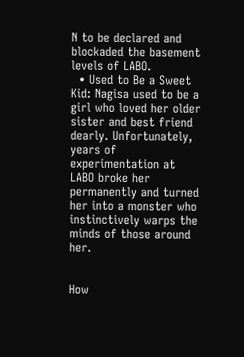N to be declared and blockaded the basement levels of LABO.
  • Used to Be a Sweet Kid: Nagisa used to be a girl who loved her older sister and best friend dearly. Unfortunately, years of experimentation at LABO broke her permanently and turned her into a monster who instinctively warps the minds of those around her.


How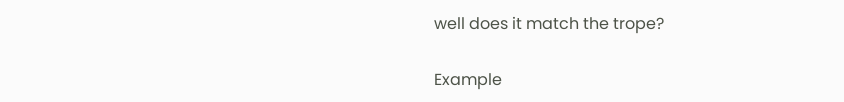well does it match the trope?

Example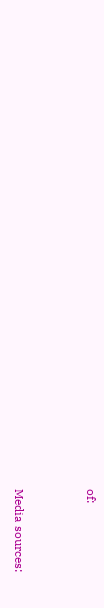of:


Media sources: